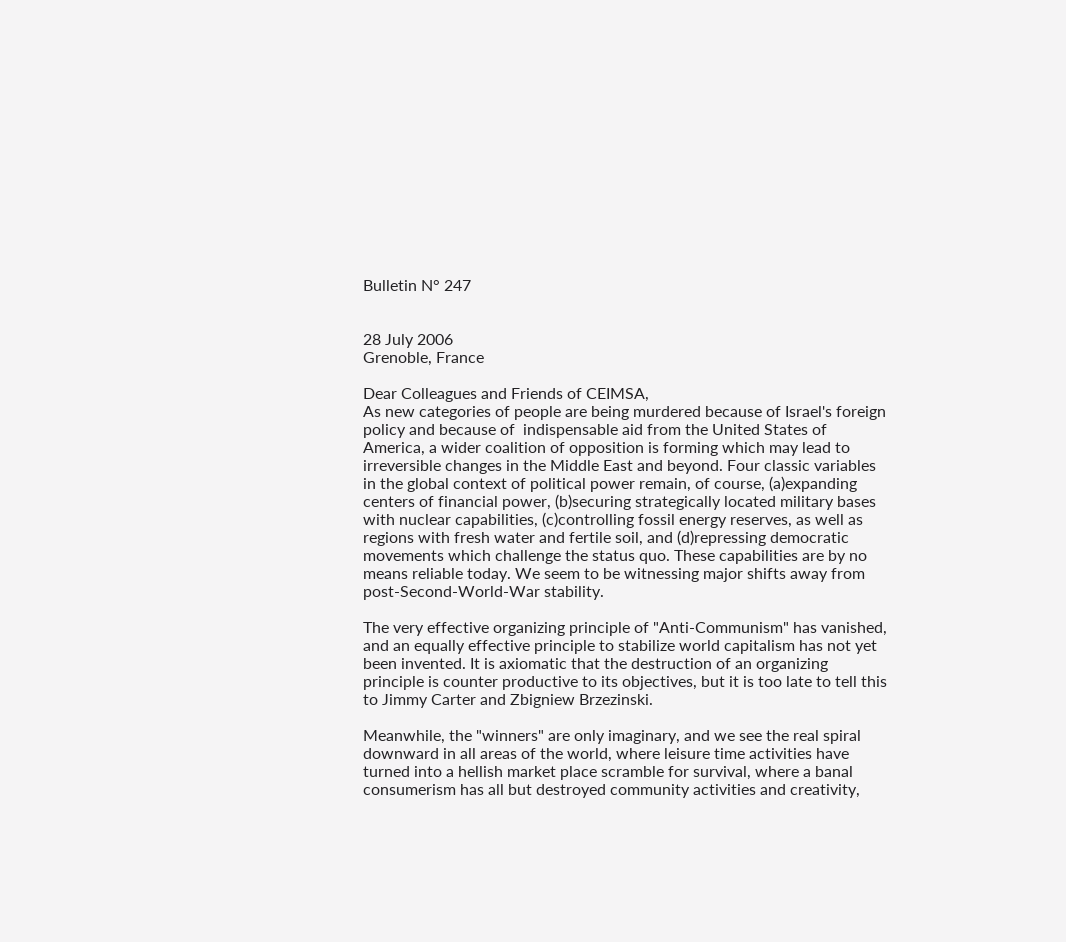Bulletin N° 247


28 July 2006
Grenoble, France

Dear Colleagues and Friends of CEIMSA,
As new categories of people are being murdered because of Israel's foreign policy and because of  indispensable aid from the United States of America, a wider coalition of opposition is forming which may lead to irreversible changes in the Middle East and beyond. Four classic variables in the global context of political power remain, of course, (a)expanding centers of financial power, (b)securing strategically located military bases with nuclear capabilities, (c)controlling fossil energy reserves, as well as regions with fresh water and fertile soil, and (d)repressing democratic movements which challenge the status quo. These capabilities are by no means reliable today. We seem to be witnessing major shifts away from post-Second-World-War stability.

The very effective organizing principle of "Anti-Communism" has vanished, and an equally effective principle to stabilize world capitalism has not yet been invented. It is axiomatic that the destruction of an organizing principle is counter productive to its objectives, but it is too late to tell this to Jimmy Carter and Zbigniew Brzezinski.

Meanwhile, the "winners" are only imaginary, and we see the real spiral downward in all areas of the world, where leisure time activities have turned into a hellish market place scramble for survival, where a banal consumerism has all but destroyed community activities and creativity,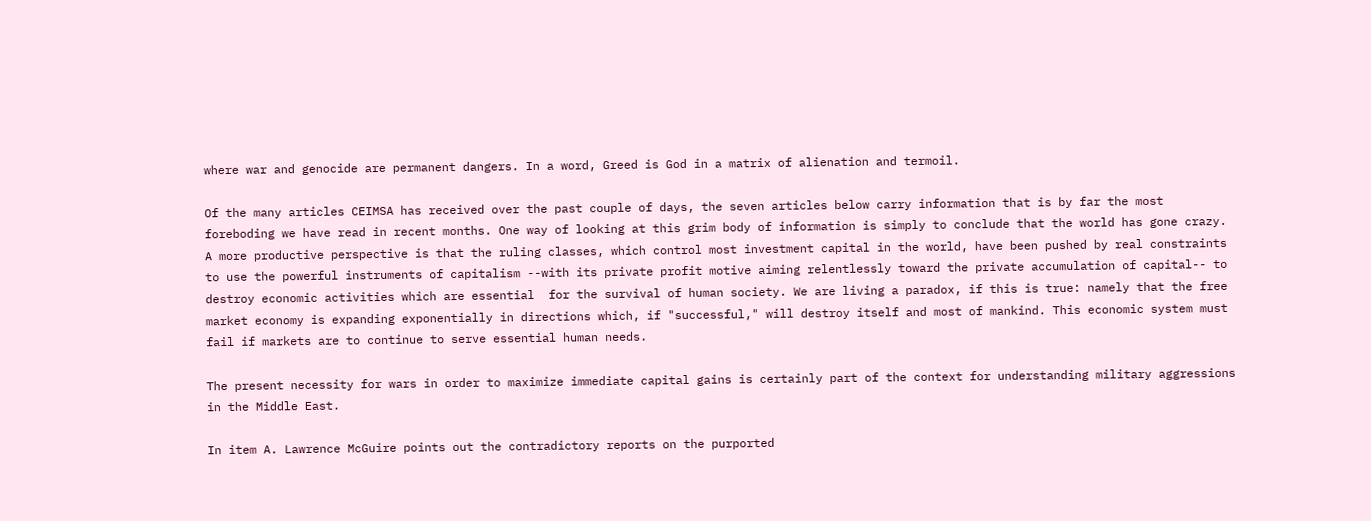where war and genocide are permanent dangers. In a word, Greed is God in a matrix of alienation and termoil.

Of the many articles CEIMSA has received over the past couple of days, the seven articles below carry information that is by far the most foreboding we have read in recent months. One way of looking at this grim body of information is simply to conclude that the world has gone crazy. A more productive perspective is that the ruling classes, which control most investment capital in the world, have been pushed by real constraints to use the powerful instruments of capitalism --with its private profit motive aiming relentlessly toward the private accumulation of capital-- to destroy economic activities which are essential  for the survival of human society. We are living a paradox, if this is true: namely that the free market economy is expanding exponentially in directions which, if "successful," will destroy itself and most of mankind. This economic system must fail if markets are to continue to serve essential human needs.

The present necessity for wars in order to maximize immediate capital gains is certainly part of the context for understanding military aggressions in the Middle East.

In item A. Lawrence McGuire points out the contradictory reports on the purported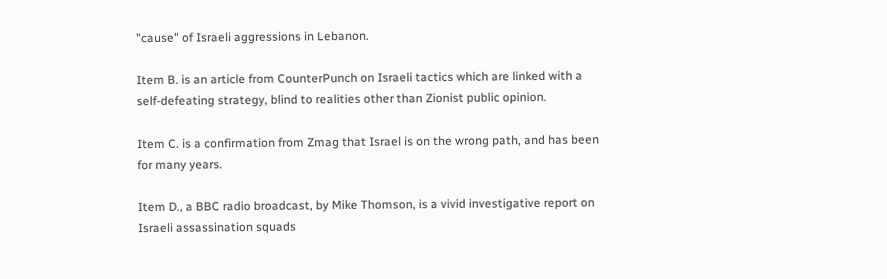"cause" of Israeli aggressions in Lebanon.

Item B. is an article from CounterPunch on Israeli tactics which are linked with a self-defeating strategy, blind to realities other than Zionist public opinion.

Item C. is a confirmation from Zmag that Israel is on the wrong path, and has been for many years.

Item D., a BBC radio broadcast, by Mike Thomson, is a vivid investigative report on Israeli assassination squads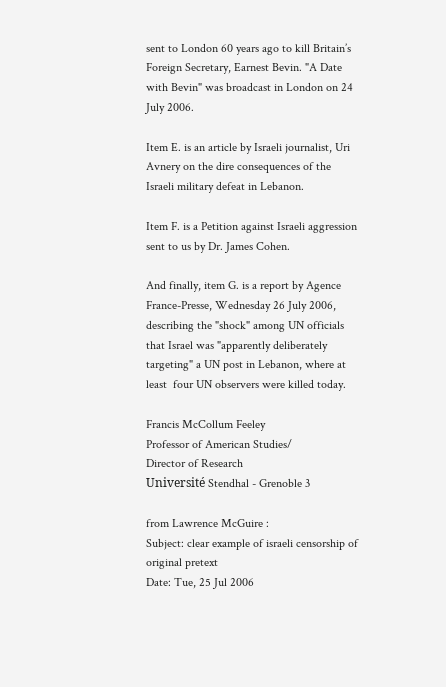sent to London 60 years ago to kill Britain’s Foreign Secretary, Earnest Bevin. "A Date with Bevin" was broadcast in London on 24 July 2006.

Item E. is an article by Israeli journalist, Uri Avnery on the dire consequences of the Israeli military defeat in Lebanon.

Item F. is a Petition against Israeli aggression sent to us by Dr. James Cohen.

And finally, item G. is a report by Agence France-Presse, Wednesday 26 July 2006, describing the "shock" among UN officials that Israel was "apparently deliberately targeting" a UN post in Lebanon, where at least  four UN observers were killed today.

Francis McCollum Feeley
Professor of American Studies/
Director of Research
Université Stendhal - Grenoble 3

from Lawrence McGuire :
Subject: clear example of israeli censorship of original pretext
Date: Tue, 25 Jul 2006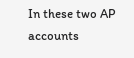In these two AP accounts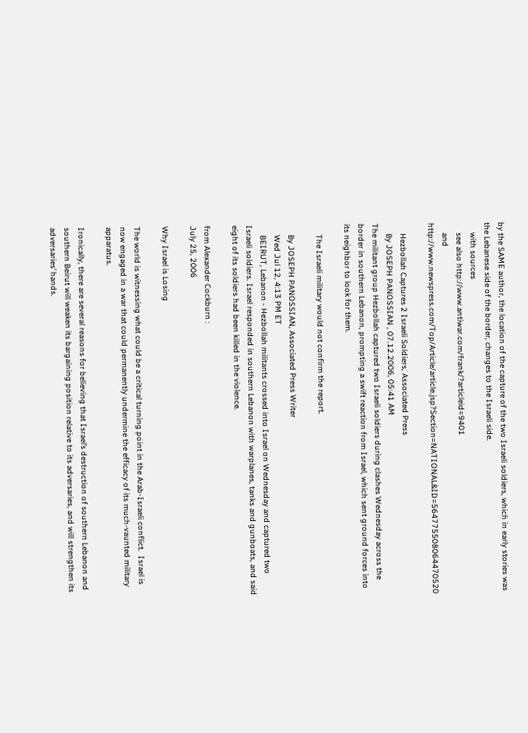by the SAME author, the location of the capture of the two Israeli soldiers, which in early stories was the Lebanese side of the border, changes to the Israeli side.
     with sources
     see also http://www.antiwar.com/frank/?articleid=9401
     and http://www.newspress.com/Top/Article/article.jsp?Section=NATIONAL&ID=564775508064470520

     Hezbollah Captures 2 Israeli Soldiers, Associated Press
     By JOSEPH PANOSSIAN , 07.12.2006, 05:41 AM
The militant group Hezbollah captured two Israeli soldiers during clashes Wednesday across the border in southern Lebanon, prompting a swift reaction from Israel, which sent ground forces into its neighbor to look for them.

     The Israeli military would not confirm the report.

     By JOSEPH PANOSSIAN, Associated Press Writer
     Wed Jul 12, 4:13 PM ET
     BEIRUT, Lebanon - Hezbollah militants crossed into Israel on Wednesday and captured two Israeli soldiers. Israel responded in southern Lebanon with warplanes, tanks and gunboats, and said eight of its soldiers had been killed in the violence.

from Alexander Cockburn :
July 25, 2006

Why Israel is Losing

The world is witnessing what could be a critical turning point in the Arab-Israeli conflict.  Israel is now engaged in a war that could permanently undermine the efficacy of its much-vaunted military apparatus.

Ironically, there are several reasons for believing that Israel’s destruction of southern Lebanon and  southern Beirut will weaken its bargaining position relative to its adversaries, and will strengthen its adversaries’ hands.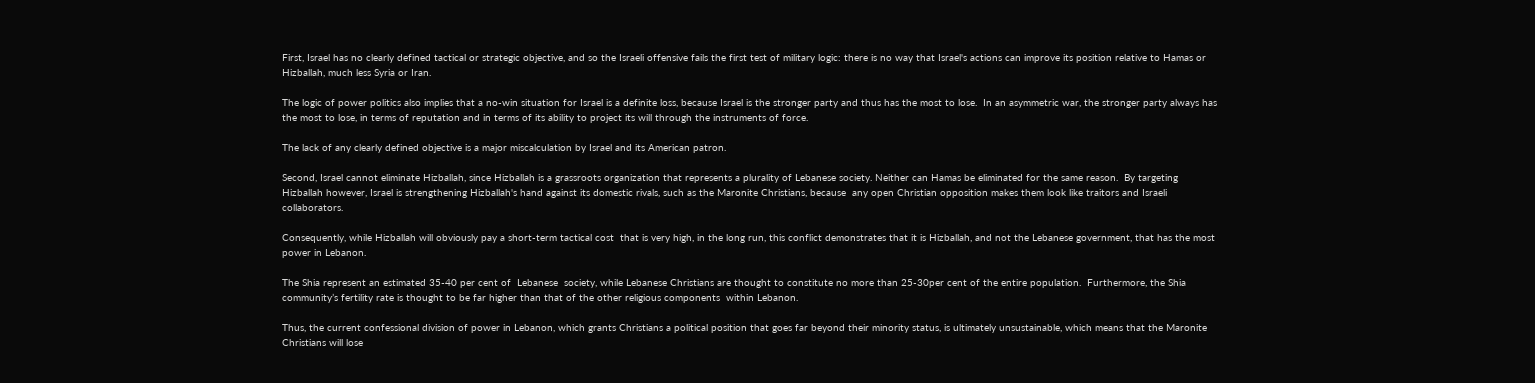First, Israel has no clearly defined tactical or strategic objective, and so the Israeli offensive fails the first test of military logic: there is no way that Israel's actions can improve its position relative to Hamas or Hizballah, much less Syria or Iran.

The logic of power politics also implies that a no-win situation for Israel is a definite loss, because Israel is the stronger party and thus has the most to lose.  In an asymmetric war, the stronger party always has the most to lose, in terms of reputation and in terms of its ability to project its will through the instruments of force.

The lack of any clearly defined objective is a major miscalculation by Israel and its American patron.

Second, Israel cannot eliminate Hizballah, since Hizballah is a grassroots organization that represents a plurality of Lebanese society. Neither can Hamas be eliminated for the same reason.  By targeting Hizballah however, Israel is strengthening Hizballah's hand against its domestic rivals, such as the Maronite Christians, because  any open Christian opposition makes them look like traitors and Israeli collaborators.

Consequently, while Hizballah will obviously pay a short-term tactical cost  that is very high, in the long run, this conflict demonstrates that it is Hizballah, and not the Lebanese government, that has the most power in Lebanon.

The Shia represent an estimated 35-40 per cent of  Lebanese  society, while Lebanese Christians are thought to constitute no more than 25-30per cent of the entire population.  Furthermore, the Shia community’s fertility rate is thought to be far higher than that of the other religious components  within Lebanon.

Thus, the current confessional division of power in Lebanon, which grants Christians a political position that goes far beyond their minority status, is ultimately unsustainable, which means that the Maronite Christians will lose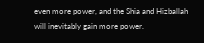even more power, and the Shia and Hizballah will inevitably gain more power.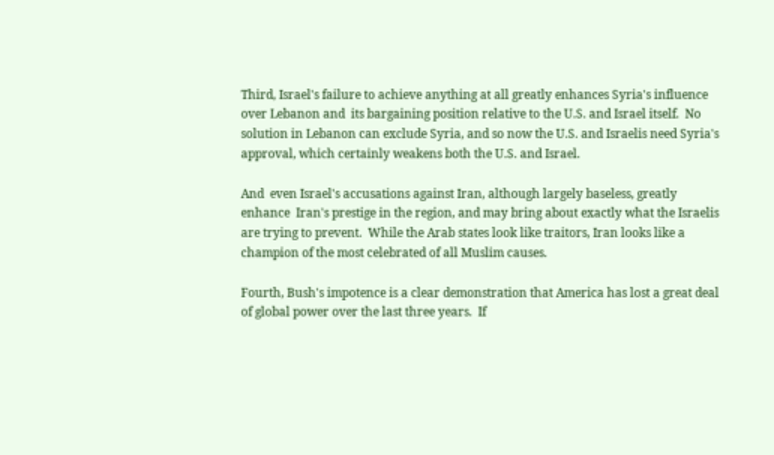Third, Israel's failure to achieve anything at all greatly enhances Syria's influence over Lebanon and  its bargaining position relative to the U.S. and Israel itself.  No solution in Lebanon can exclude Syria, and so now the U.S. and Israelis need Syria's approval, which certainly weakens both the U.S. and Israel.

And  even Israel's accusations against Iran, although largely baseless, greatly enhance  Iran's prestige in the region, and may bring about exactly what the Israelis are trying to prevent.  While the Arab states look like traitors, Iran looks like a champion of the most celebrated of all Muslim causes.

Fourth, Bush's impotence is a clear demonstration that America has lost a great deal of global power over the last three years.  If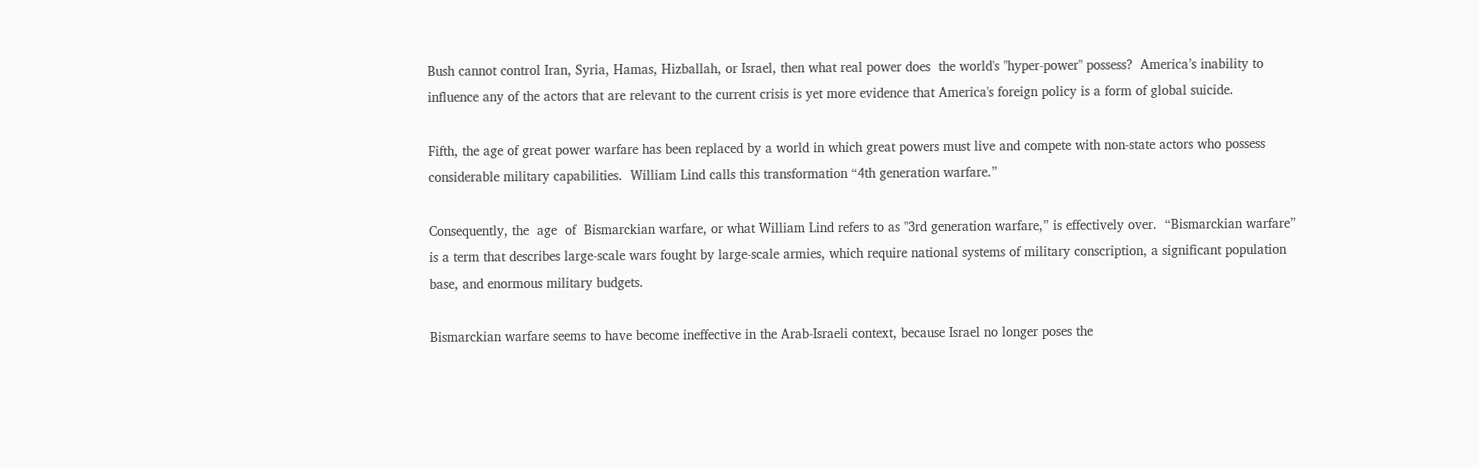Bush cannot control Iran, Syria, Hamas, Hizballah, or Israel, then what real power does  the world's "hyper-power" possess?  America’s inability to influence any of the actors that are relevant to the current crisis is yet more evidence that America's foreign policy is a form of global suicide.

Fifth, the age of great power warfare has been replaced by a world in which great powers must live and compete with non-state actors who possess considerable military capabilities.  William Lind calls this transformation “4th generation warfare.”

Consequently, the  age  of  Bismarckian warfare, or what William Lind refers to as "3rd generation warfare,” is effectively over.  “Bismarckian warfare” is a term that describes large-scale wars fought by large-scale armies, which require national systems of military conscription, a significant population base, and enormous military budgets.

Bismarckian warfare seems to have become ineffective in the Arab-Israeli context, because Israel no longer poses the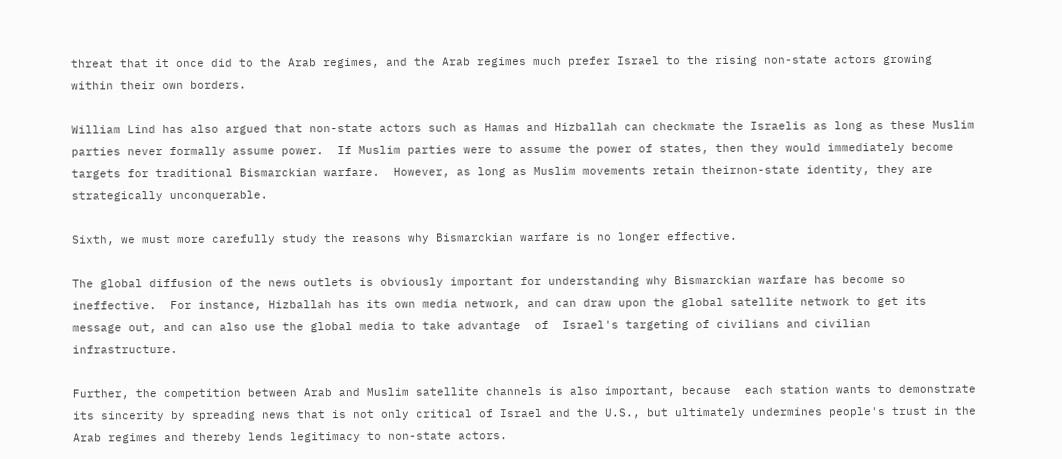threat that it once did to the Arab regimes, and the Arab regimes much prefer Israel to the rising non-state actors growing within their own borders.

William Lind has also argued that non-state actors such as Hamas and Hizballah can checkmate the Israelis as long as these Muslim parties never formally assume power.  If Muslim parties were to assume the power of states, then they would immediately become targets for traditional Bismarckian warfare.  However, as long as Muslim movements retain theirnon-state identity, they are strategically unconquerable.

Sixth, we must more carefully study the reasons why Bismarckian warfare is no longer effective.

The global diffusion of the news outlets is obviously important for understanding why Bismarckian warfare has become so ineffective.  For instance, Hizballah has its own media network, and can draw upon the global satellite network to get its message out, and can also use the global media to take advantage  of  Israel's targeting of civilians and civilian infrastructure.

Further, the competition between Arab and Muslim satellite channels is also important, because  each station wants to demonstrate its sincerity by spreading news that is not only critical of Israel and the U.S., but ultimately undermines people's trust in the Arab regimes and thereby lends legitimacy to non-state actors.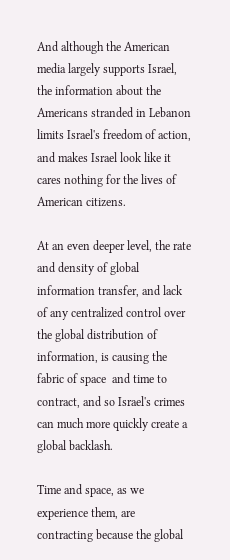And although the American media largely supports Israel, the information about the Americans stranded in Lebanon limits Israel's freedom of action, and makes Israel look like it cares nothing for the lives of American citizens.

At an even deeper level, the rate and density of global information transfer, and lack of any centralized control over the global distribution of information, is causing the fabric of space  and time to contract, and so Israel's crimes can much more quickly create a global backlash.

Time and space, as we experience them, are contracting because the global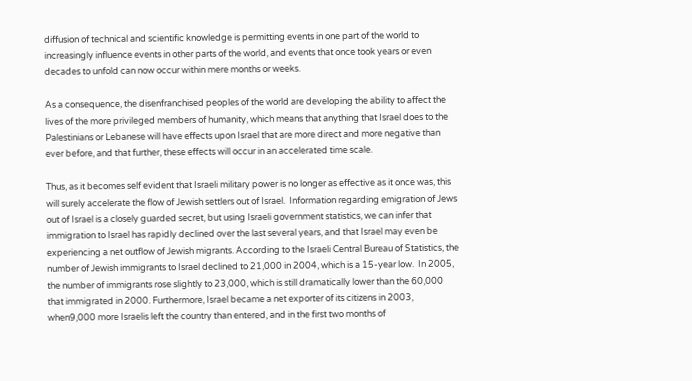diffusion of technical and scientific knowledge is permitting events in one part of the world to increasingly influence events in other parts of the world, and events that once took years or even decades to unfold can now occur within mere months or weeks.

As a consequence, the disenfranchised peoples of the world are developing the ability to affect the lives of the more privileged members of humanity, which means that anything that Israel does to the Palestinians or Lebanese will have effects upon Israel that are more direct and more negative than ever before, and that further, these effects will occur in an accelerated time scale.

Thus, as it becomes self evident that Israeli military power is no longer as effective as it once was, this will surely accelerate the flow of Jewish settlers out of Israel.  Information regarding emigration of Jews out of Israel is a closely guarded secret, but using Israeli government statistics, we can infer that immigration to Israel has rapidly declined over the last several years, and that Israel may even be experiencing a net outflow of Jewish migrants. According to the Israeli Central Bureau of Statistics, the number of Jewish immigrants to Israel declined to 21,000 in 2004, which is a 15-year low.  In 2005, the number of immigrants rose slightly to 23,000, which is still dramatically lower than the 60,000 that immigrated in 2000. Furthermore, Israel became a net exporter of its citizens in 2003, when9,000 more Israelis left the country than entered, and in the first two months of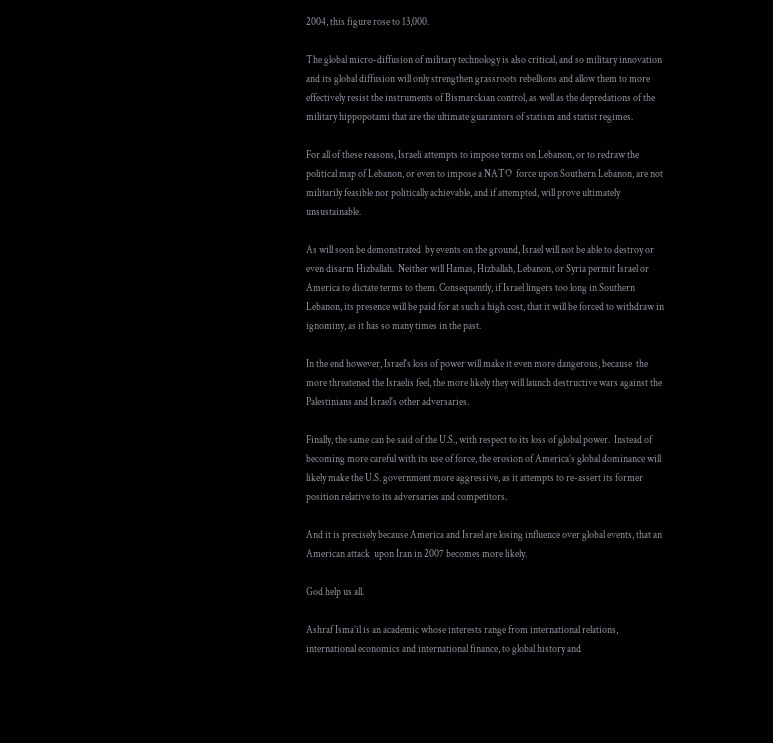2004, this figure rose to 13,000.

The global micro-diffusion of military technology is also critical, and so military innovation and its global diffusion will only strengthen grassroots rebellions and allow them to more effectively resist the instruments of Bismarckian control, as well as the depredations of the military hippopotami that are the ultimate guarantors of statism and statist regimes.

For all of these reasons, Israeli attempts to impose terms on Lebanon, or to redraw the political map of Lebanon, or even to impose a NATO  force upon Southern Lebanon, are not militarily feasible nor politically achievable, and if attempted, will prove ultimately unsustainable.

As will soon be demonstrated  by events on the ground, Israel will not be able to destroy or even disarm Hizballah.  Neither will Hamas, Hizballah, Lebanon, or Syria permit Israel or America to dictate terms to them. Consequently, if Israel lingers too long in Southern Lebanon, its presence will be paid for at such a high cost, that it will be forced to withdraw in ignominy, as it has so many times in the past.

In the end however, Israel's loss of power will make it even more dangerous, because  the more threatened the Israelis feel, the more likely they will launch destructive wars against the Palestinians and Israel's other adversaries.

Finally, the same can be said of the U.S., with respect to its loss of global power.  Instead of becoming more careful with its use of force, the erosion of America’s global dominance will likely make the U.S. government more aggressive, as it attempts to re-assert its former position relative to its adversaries and competitors.

And it is precisely because America and Israel are losing influence over global events, that an American attack  upon Iran in 2007 becomes more likely.

God help us all.

Ashraf Isma’il is an academic whose interests range from international relations, international economics and international finance, to global history and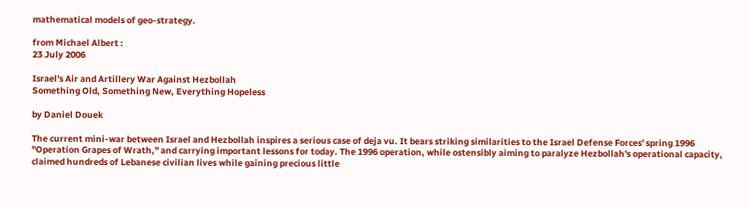mathematical models of geo-strategy.

from Michael Albert :
23 July 2006

Israel's Air and Artillery War Against Hezbollah
Something Old, Something New, Everything Hopeless

by Daniel Douek

The current mini-war between Israel and Hezbollah inspires a serious case of deja vu. It bears striking similarities to the Israel Defense Forces' spring 1996 "Operation Grapes of Wrath," and carrying important lessons for today. The 1996 operation, while ostensibly aiming to paralyze Hezbollah's operational capacity, claimed hundreds of Lebanese civilian lives while gaining precious little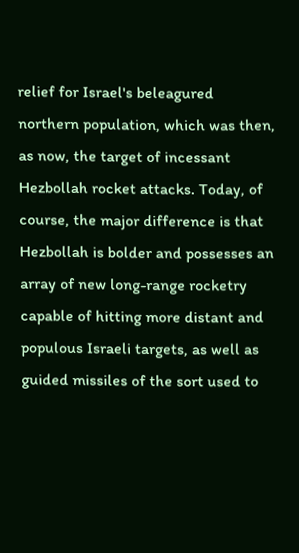relief for Israel's beleagured northern population, which was then, as now, the target of incessant Hezbollah rocket attacks. Today, of course, the major difference is that Hezbollah is bolder and possesses an array of new long-range rocketry capable of hitting more distant and populous Israeli targets, as well as guided missiles of the sort used to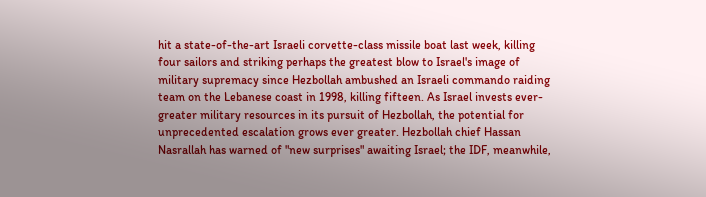hit a state-of-the-art Israeli corvette-class missile boat last week, killing four sailors and striking perhaps the greatest blow to Israel's image of military supremacy since Hezbollah ambushed an Israeli commando raiding team on the Lebanese coast in 1998, killing fifteen. As Israel invests ever-greater military resources in its pursuit of Hezbollah, the potential for unprecedented escalation grows ever greater. Hezbollah chief Hassan Nasrallah has warned of "new surprises" awaiting Israel; the IDF, meanwhile,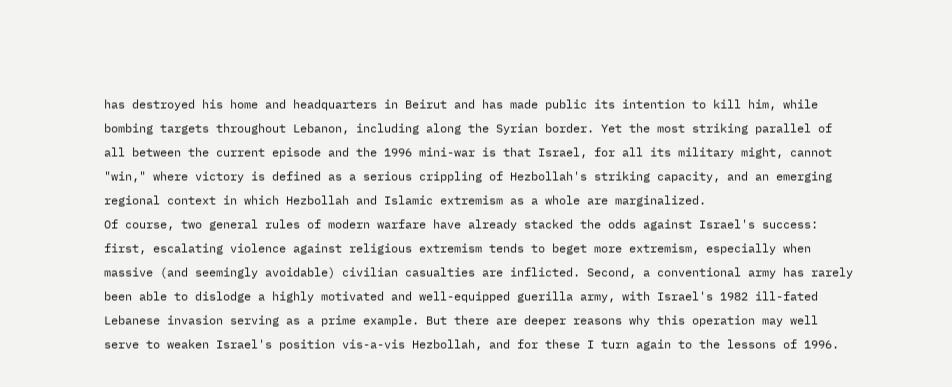has destroyed his home and headquarters in Beirut and has made public its intention to kill him, while bombing targets throughout Lebanon, including along the Syrian border. Yet the most striking parallel of all between the current episode and the 1996 mini-war is that Israel, for all its military might, cannot "win," where victory is defined as a serious crippling of Hezbollah's striking capacity, and an emerging regional context in which Hezbollah and Islamic extremism as a whole are marginalized.
Of course, two general rules of modern warfare have already stacked the odds against Israel's success: first, escalating violence against religious extremism tends to beget more extremism, especially when massive (and seemingly avoidable) civilian casualties are inflicted. Second, a conventional army has rarely been able to dislodge a highly motivated and well-equipped guerilla army, with Israel's 1982 ill-fated Lebanese invasion serving as a prime example. But there are deeper reasons why this operation may well serve to weaken Israel's position vis-a-vis Hezbollah, and for these I turn again to the lessons of 1996.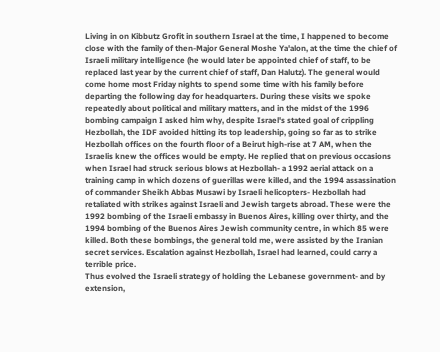Living in on Kibbutz Grofit in southern Israel at the time, I happened to become close with the family of then-Major General Moshe Ya'alon, at the time the chief of Israeli military intelligence (he would later be appointed chief of staff, to be replaced last year by the current chief of staff, Dan Halutz). The general would come home most Friday nights to spend some time with his family before departing the following day for headquarters. During these visits we spoke repeatedly about political and military matters, and in the midst of the 1996 bombing campaign I asked him why, despite Israel's stated goal of crippling Hezbollah, the IDF avoided hitting its top leadership, going so far as to strike Hezbollah offices on the fourth floor of a Beirut high-rise at 7 AM, when the Israelis knew the offices would be empty. He replied that on previous occasions when Israel had struck serious blows at Hezbollah- a 1992 aerial attack on a training camp in which dozens of guerillas were killed, and the 1994 assassination of commander Sheikh Abbas Musawi by Israeli helicopters- Hezbollah had retaliated with strikes against Israeli and Jewish targets abroad. These were the 1992 bombing of the Israeli embassy in Buenos Aires, killing over thirty, and the 1994 bombing of the Buenos Aires Jewish community centre, in which 85 were killed. Both these bombings, the general told me, were assisted by the Iranian secret services. Escalation against Hezbollah, Israel had learned, could carry a terrible price.
Thus evolved the Israeli strategy of holding the Lebanese government- and by extension,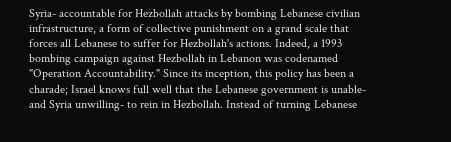Syria- accountable for Hezbollah attacks by bombing Lebanese civilian infrastructure, a form of collective punishment on a grand scale that forces all Lebanese to suffer for Hezbollah's actions. Indeed, a 1993 bombing campaign against Hezbollah in Lebanon was codenamed "Operation Accountability." Since its inception, this policy has been a charade; Israel knows full well that the Lebanese government is unable- and Syria unwilling- to rein in Hezbollah. Instead of turning Lebanese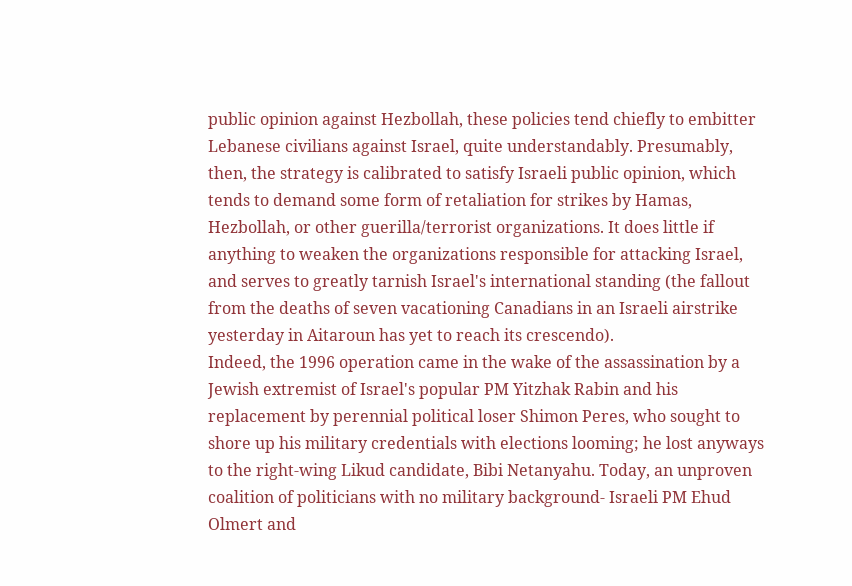public opinion against Hezbollah, these policies tend chiefly to embitter Lebanese civilians against Israel, quite understandably. Presumably, then, the strategy is calibrated to satisfy Israeli public opinion, which tends to demand some form of retaliation for strikes by Hamas, Hezbollah, or other guerilla/terrorist organizations. It does little if anything to weaken the organizations responsible for attacking Israel, and serves to greatly tarnish Israel's international standing (the fallout from the deaths of seven vacationing Canadians in an Israeli airstrike yesterday in Aitaroun has yet to reach its crescendo).
Indeed, the 1996 operation came in the wake of the assassination by a Jewish extremist of Israel's popular PM Yitzhak Rabin and his replacement by perennial political loser Shimon Peres, who sought to shore up his military credentials with elections looming; he lost anyways to the right-wing Likud candidate, Bibi Netanyahu. Today, an unproven coalition of politicians with no military background- Israeli PM Ehud Olmert and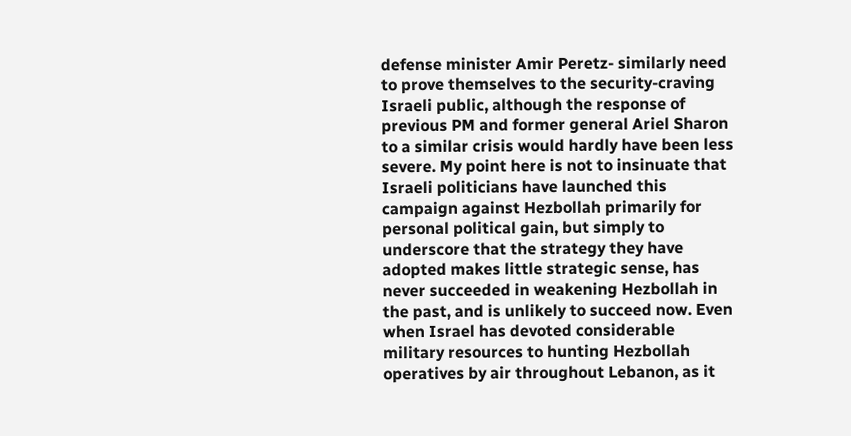defense minister Amir Peretz- similarly need to prove themselves to the security-craving Israeli public, although the response of previous PM and former general Ariel Sharon to a similar crisis would hardly have been less severe. My point here is not to insinuate that Israeli politicians have launched this campaign against Hezbollah primarily for personal political gain, but simply to underscore that the strategy they have adopted makes little strategic sense, has never succeeded in weakening Hezbollah in the past, and is unlikely to succeed now. Even when Israel has devoted considerable military resources to hunting Hezbollah operatives by air throughout Lebanon, as it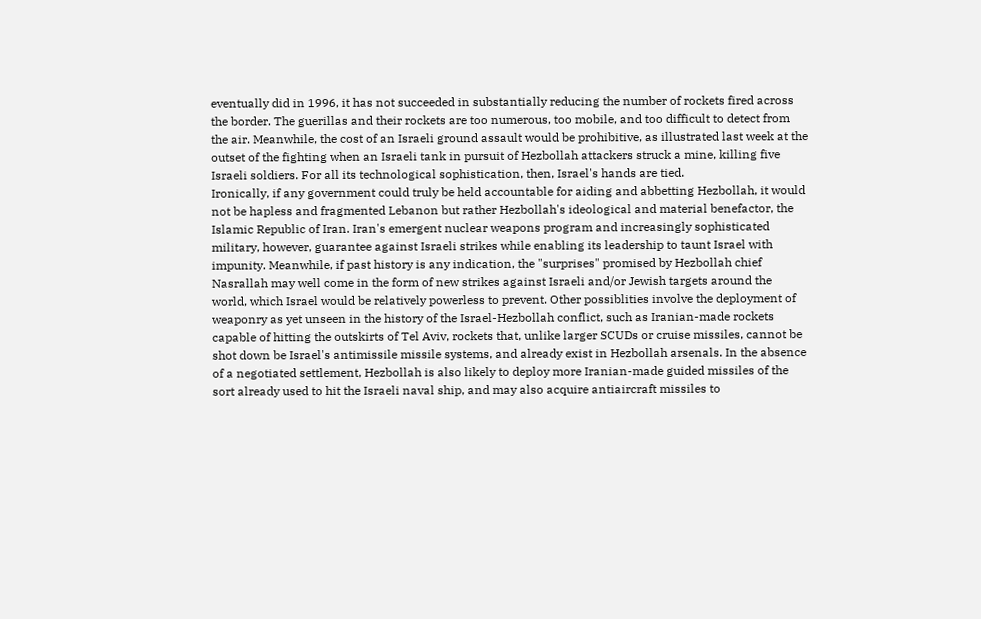eventually did in 1996, it has not succeeded in substantially reducing the number of rockets fired across the border. The guerillas and their rockets are too numerous, too mobile, and too difficult to detect from the air. Meanwhile, the cost of an Israeli ground assault would be prohibitive, as illustrated last week at the outset of the fighting when an Israeli tank in pursuit of Hezbollah attackers struck a mine, killing five Israeli soldiers. For all its technological sophistication, then, Israel's hands are tied.
Ironically, if any government could truly be held accountable for aiding and abbetting Hezbollah, it would not be hapless and fragmented Lebanon but rather Hezbollah's ideological and material benefactor, the Islamic Republic of Iran. Iran's emergent nuclear weapons program and increasingly sophisticated military, however, guarantee against Israeli strikes while enabling its leadership to taunt Israel with impunity. Meanwhile, if past history is any indication, the "surprises" promised by Hezbollah chief Nasrallah may well come in the form of new strikes against Israeli and/or Jewish targets around the world, which Israel would be relatively powerless to prevent. Other possiblities involve the deployment of weaponry as yet unseen in the history of the Israel-Hezbollah conflict, such as Iranian-made rockets capable of hitting the outskirts of Tel Aviv, rockets that, unlike larger SCUDs or cruise missiles, cannot be shot down be Israel's antimissile missile systems, and already exist in Hezbollah arsenals. In the absence of a negotiated settlement, Hezbollah is also likely to deploy more Iranian-made guided missiles of the sort already used to hit the Israeli naval ship, and may also acquire antiaircraft missiles to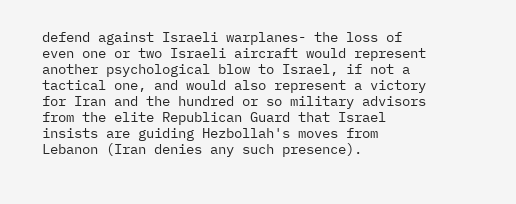defend against Israeli warplanes- the loss of even one or two Israeli aircraft would represent another psychological blow to Israel, if not a tactical one, and would also represent a victory for Iran and the hundred or so military advisors from the elite Republican Guard that Israel insists are guiding Hezbollah's moves from Lebanon (Iran denies any such presence).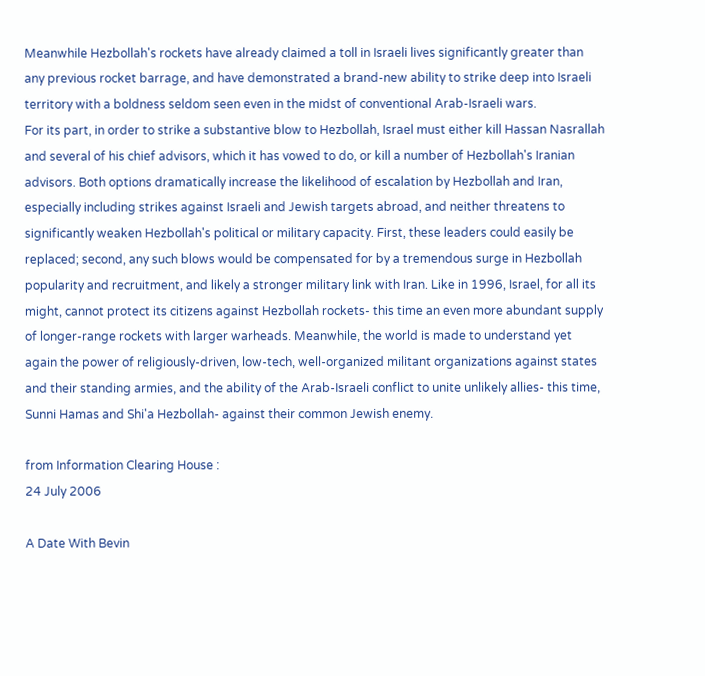Meanwhile Hezbollah's rockets have already claimed a toll in Israeli lives significantly greater than any previous rocket barrage, and have demonstrated a brand-new ability to strike deep into Israeli territory with a boldness seldom seen even in the midst of conventional Arab-Israeli wars.
For its part, in order to strike a substantive blow to Hezbollah, Israel must either kill Hassan Nasrallah and several of his chief advisors, which it has vowed to do, or kill a number of Hezbollah's Iranian advisors. Both options dramatically increase the likelihood of escalation by Hezbollah and Iran, especially including strikes against Israeli and Jewish targets abroad, and neither threatens to significantly weaken Hezbollah's political or military capacity. First, these leaders could easily be replaced; second, any such blows would be compensated for by a tremendous surge in Hezbollah popularity and recruitment, and likely a stronger military link with Iran. Like in 1996, Israel, for all its might, cannot protect its citizens against Hezbollah rockets- this time an even more abundant supply of longer-range rockets with larger warheads. Meanwhile, the world is made to understand yet again the power of religiously-driven, low-tech, well-organized militant organizations against states and their standing armies, and the ability of the Arab-Israeli conflict to unite unlikely allies- this time, Sunni Hamas and Shi'a Hezbollah- against their common Jewish enemy.

from Information Clearing House :
24 July 2006

A Date With Bevin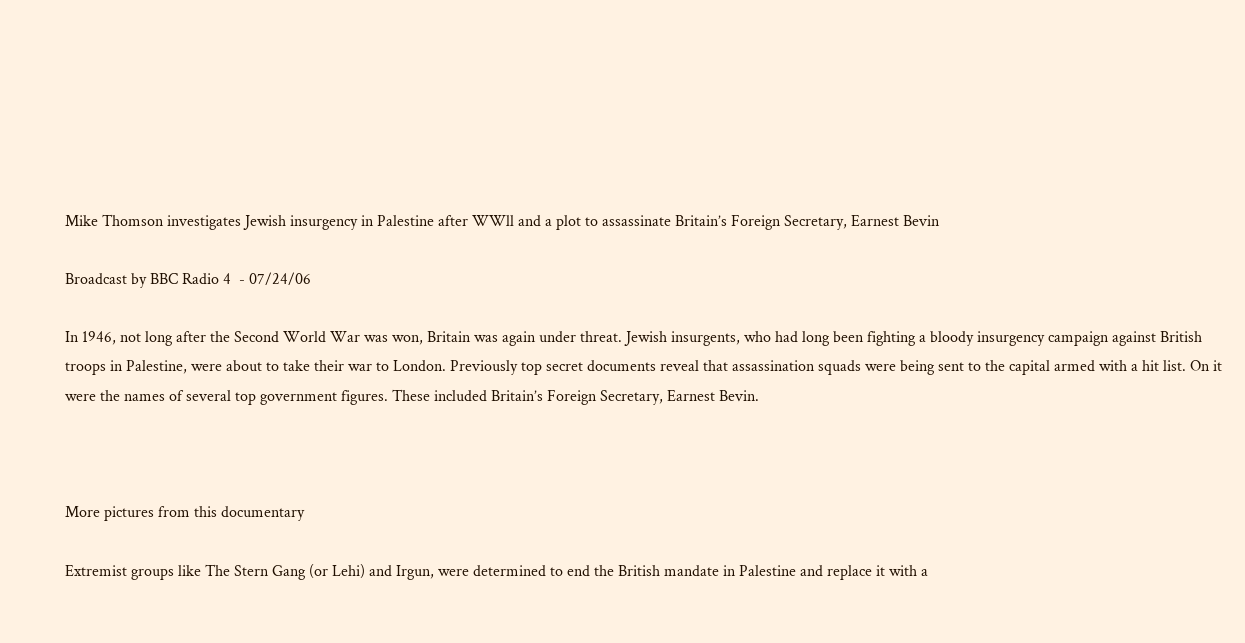Mike Thomson investigates Jewish insurgency in Palestine after WWll and a plot to assassinate Britain’s Foreign Secretary, Earnest Bevin

Broadcast by BBC Radio 4  - 07/24/06

In 1946, not long after the Second World War was won, Britain was again under threat. Jewish insurgents, who had long been fighting a bloody insurgency campaign against British troops in Palestine, were about to take their war to London. Previously top secret documents reveal that assassination squads were being sent to the capital armed with a hit list. On it were the names of several top government figures. These included Britain’s Foreign Secretary, Earnest Bevin.



More pictures from this documentary

Extremist groups like The Stern Gang (or Lehi) and Irgun, were determined to end the British mandate in Palestine and replace it with a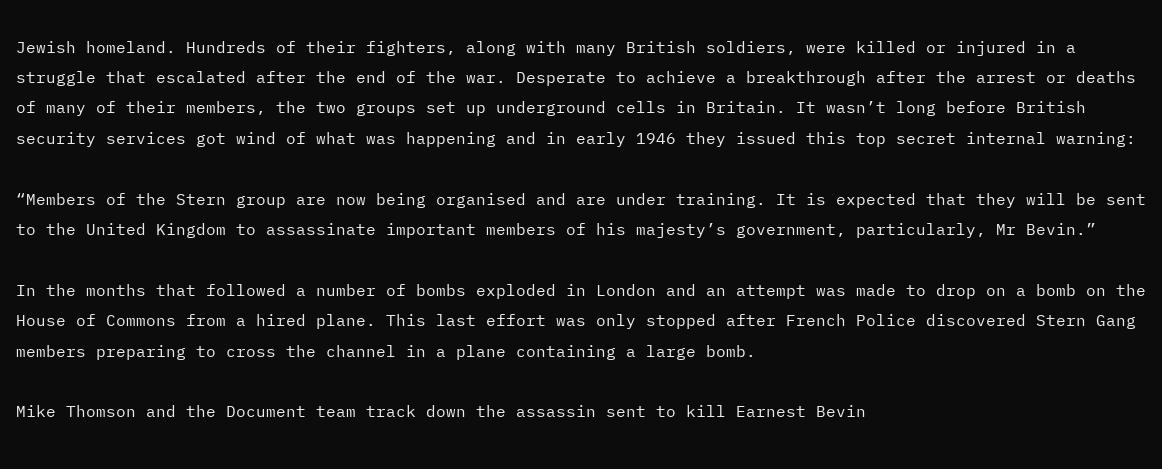Jewish homeland. Hundreds of their fighters, along with many British soldiers, were killed or injured in a struggle that escalated after the end of the war. Desperate to achieve a breakthrough after the arrest or deaths of many of their members, the two groups set up underground cells in Britain. It wasn’t long before British security services got wind of what was happening and in early 1946 they issued this top secret internal warning:

“Members of the Stern group are now being organised and are under training. It is expected that they will be sent to the United Kingdom to assassinate important members of his majesty’s government, particularly, Mr Bevin.”

In the months that followed a number of bombs exploded in London and an attempt was made to drop on a bomb on the House of Commons from a hired plane. This last effort was only stopped after French Police discovered Stern Gang members preparing to cross the channel in a plane containing a large bomb.

Mike Thomson and the Document team track down the assassin sent to kill Earnest Bevin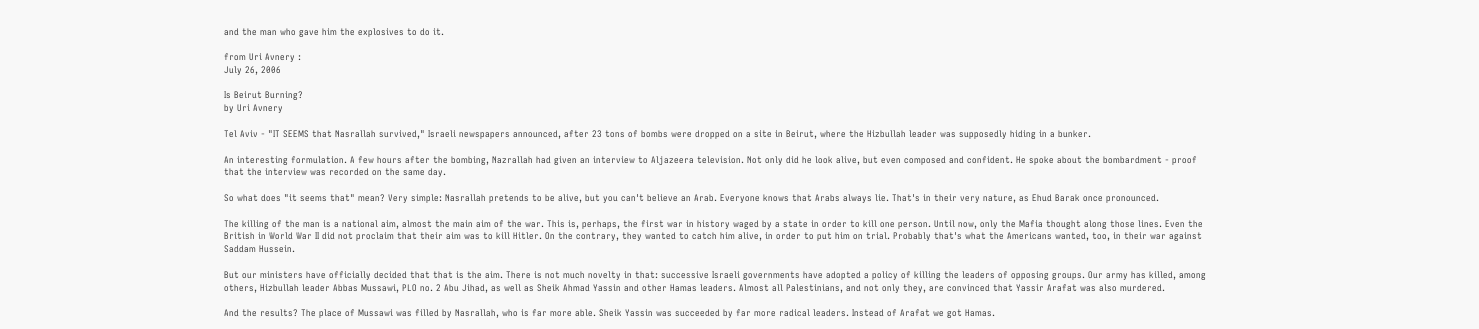and the man who gave him the explosives to do it.

from Uri Avnery :
July 26, 2006

Is Beirut Burning?
by Uri Avnery

Tel Aviv - "IT SEEMS that Nasrallah survived," Israeli newspapers announced, after 23 tons of bombs were dropped on a site in Beirut, where the Hizbullah leader was supposedly hiding in a bunker.

An interesting formulation. A few hours after the bombing, Nazrallah had given an interview to Aljazeera television. Not only did he look alive, but even composed and confident. He spoke about the bombardment - proof that the interview was recorded on the same day.

So what does "it seems that" mean? Very simple: Nasrallah pretends to be alive, but you can't believe an Arab. Everyone knows that Arabs always lie. That's in their very nature, as Ehud Barak once pronounced.

The killing of the man is a national aim, almost the main aim of the war. This is, perhaps, the first war in history waged by a state in order to kill one person. Until now, only the Mafia thought along those lines. Even the British in World War II did not proclaim that their aim was to kill Hitler. On the contrary, they wanted to catch him alive, in order to put him on trial. Probably that's what the Americans wanted, too, in their war against Saddam Hussein.

But our ministers have officially decided that that is the aim. There is not much novelty in that: successive Israeli governments have adopted a policy of killing the leaders of opposing groups. Our army has killed, among others, Hizbullah leader Abbas Mussawi, PLO no. 2 Abu Jihad, as well as Sheik Ahmad Yassin and other Hamas leaders. Almost all Palestinians, and not only they, are convinced that Yassir Arafat was also murdered.

And the results? The place of Mussawi was filled by Nasrallah, who is far more able. Sheik Yassin was succeeded by far more radical leaders. Instead of Arafat we got Hamas.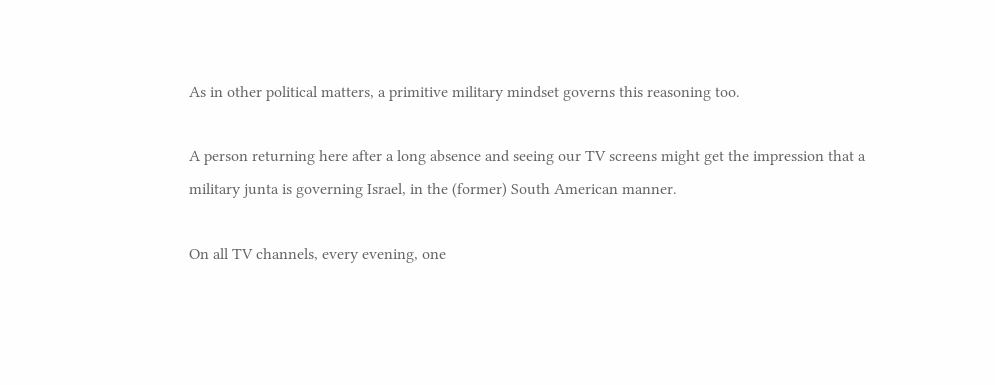As in other political matters, a primitive military mindset governs this reasoning too.

A person returning here after a long absence and seeing our TV screens might get the impression that a military junta is governing Israel, in the (former) South American manner.

On all TV channels, every evening, one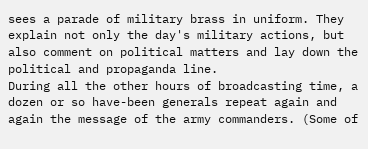sees a parade of military brass in uniform. They explain not only the day's military actions, but also comment on political matters and lay down the political and propaganda line.
During all the other hours of broadcasting time, a dozen or so have-been generals repeat again and again the message of the army commanders. (Some of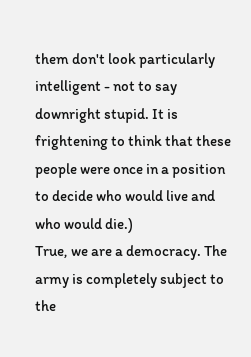them don't look particularly intelligent - not to say downright stupid. It is frightening to think that these people were once in a position to decide who would live and who would die.)
True, we are a democracy. The army is completely subject to the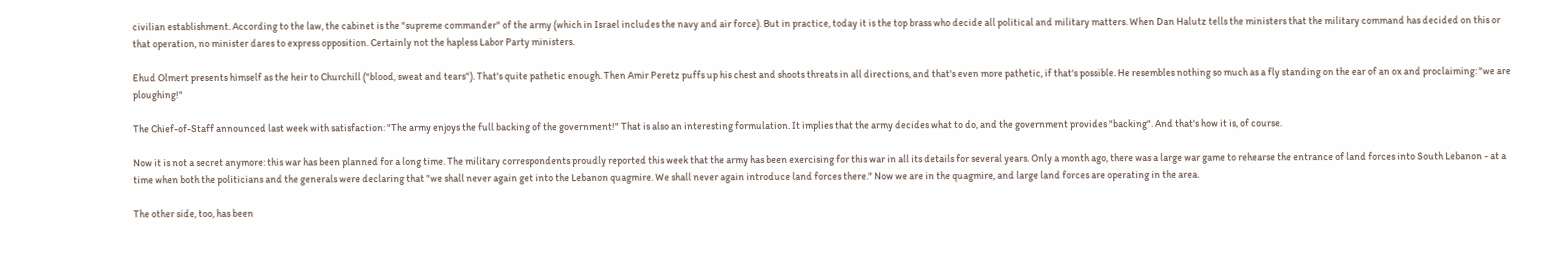civilian establishment. According to the law, the cabinet is the "supreme commander" of the army (which in Israel includes the navy and air force). But in practice, today it is the top brass who decide all political and military matters. When Dan Halutz tells the ministers that the military command has decided on this or that operation, no minister dares to express opposition. Certainly not the hapless Labor Party ministers.

Ehud Olmert presents himself as the heir to Churchill ("blood, sweat and tears"). That's quite pathetic enough. Then Amir Peretz puffs up his chest and shoots threats in all directions, and that's even more pathetic, if that's possible. He resembles nothing so much as a fly standing on the ear of an ox and proclaiming: "we are ploughing!"

The Chief-of-Staff announced last week with satisfaction: "The army enjoys the full backing of the government!" That is also an interesting formulation. It implies that the army decides what to do, and the government provides "backing". And that's how it is, of course.

Now it is not a secret anymore: this war has been planned for a long time. The military correspondents proudly reported this week that the army has been exercising for this war in all its details for several years. Only a month ago, there was a large war game to rehearse the entrance of land forces into South Lebanon - at a time when both the politicians and the generals were declaring that "we shall never again get into the Lebanon quagmire. We shall never again introduce land forces there." Now we are in the quagmire, and large land forces are operating in the area.

The other side, too, has been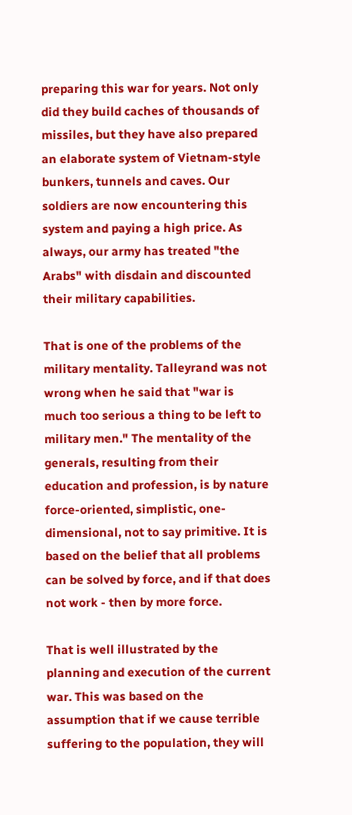preparing this war for years. Not only did they build caches of thousands of missiles, but they have also prepared an elaborate system of Vietnam-style bunkers, tunnels and caves. Our soldiers are now encountering this system and paying a high price. As always, our army has treated "the Arabs" with disdain and discounted their military capabilities.

That is one of the problems of the military mentality. Talleyrand was not wrong when he said that "war is much too serious a thing to be left to military men." The mentality of the generals, resulting from their education and profession, is by nature force-oriented, simplistic, one-dimensional, not to say primitive. It is based on the belief that all problems can be solved by force, and if that does not work - then by more force.

That is well illustrated by the planning and execution of the current war. This was based on the assumption that if we cause terrible suffering to the population, they will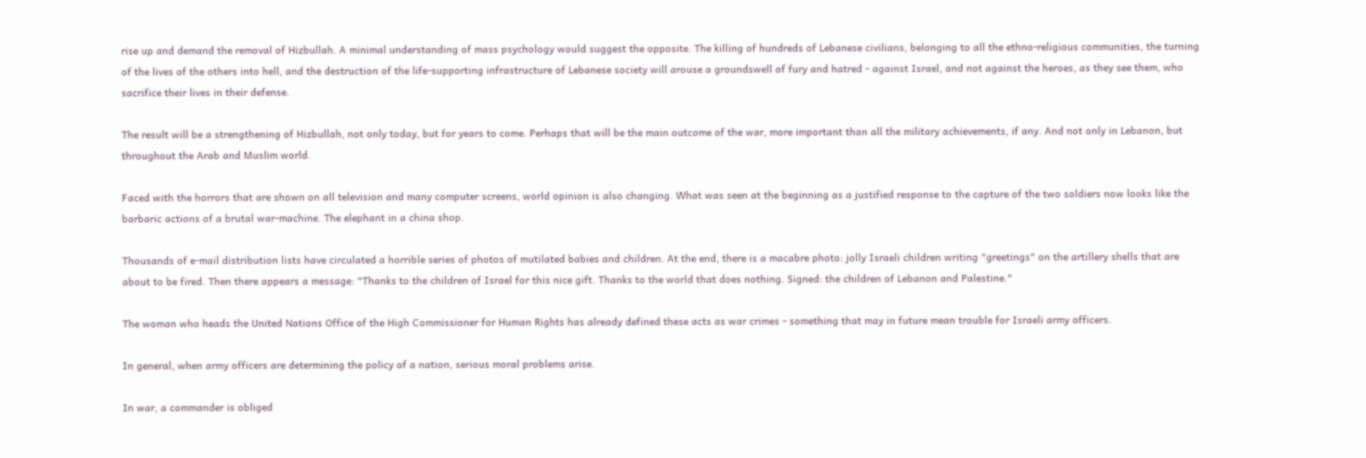rise up and demand the removal of Hizbullah. A minimal understanding of mass psychology would suggest the opposite. The killing of hundreds of Lebanese civilians, belonging to all the ethno-religious communities, the turning of the lives of the others into hell, and the destruction of the life-supporting infrastructure of Lebanese society will arouse a groundswell of fury and hatred - against Israel, and not against the heroes, as they see them, who sacrifice their lives in their defense.

The result will be a strengthening of Hizbullah, not only today, but for years to come. Perhaps that will be the main outcome of the war, more important than all the military achievements, if any. And not only in Lebanon, but throughout the Arab and Muslim world.

Faced with the horrors that are shown on all television and many computer screens, world opinion is also changing. What was seen at the beginning as a justified response to the capture of the two soldiers now looks like the barbaric actions of a brutal war-machine. The elephant in a china shop.

Thousands of e-mail distribution lists have circulated a horrible series of photos of mutilated babies and children. At the end, there is a macabre photo: jolly Israeli children writing "greetings" on the artillery shells that are about to be fired. Then there appears a message: "Thanks to the children of Israel for this nice gift. Thanks to the world that does nothing. Signed: the children of Lebanon and Palestine."

The woman who heads the United Nations Office of the High Commissioner for Human Rights has already defined these acts as war crimes - something that may in future mean trouble for Israeli army officers.

In general, when army officers are determining the policy of a nation, serious moral problems arise.

In war, a commander is obliged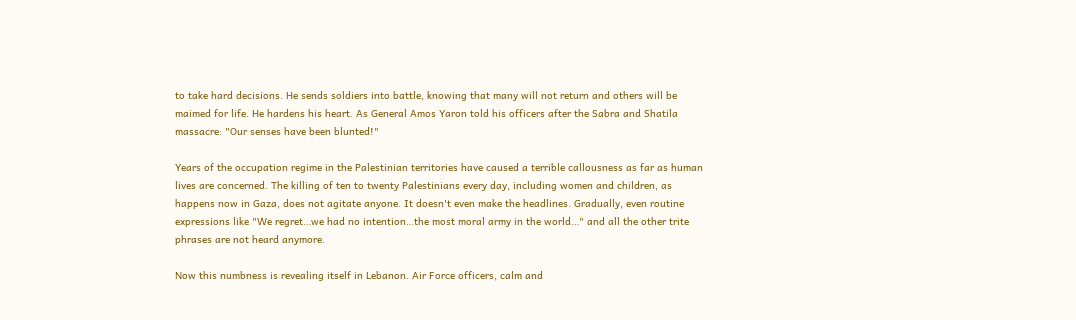to take hard decisions. He sends soldiers into battle, knowing that many will not return and others will be maimed for life. He hardens his heart. As General Amos Yaron told his officers after the Sabra and Shatila massacre: "Our senses have been blunted!"

Years of the occupation regime in the Palestinian territories have caused a terrible callousness as far as human lives are concerned. The killing of ten to twenty Palestinians every day, including women and children, as happens now in Gaza, does not agitate anyone. It doesn't even make the headlines. Gradually, even routine expressions like "We regret…we had no intention…the most moral army in the world…" and all the other trite phrases are not heard anymore.

Now this numbness is revealing itself in Lebanon. Air Force officers, calm and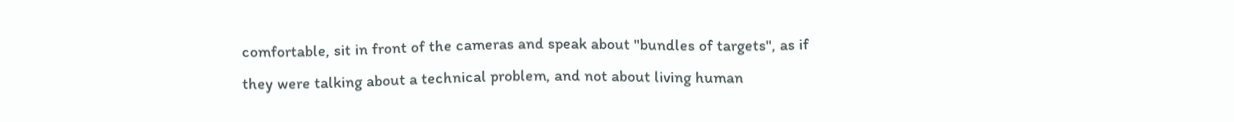comfortable, sit in front of the cameras and speak about "bundles of targets", as if they were talking about a technical problem, and not about living human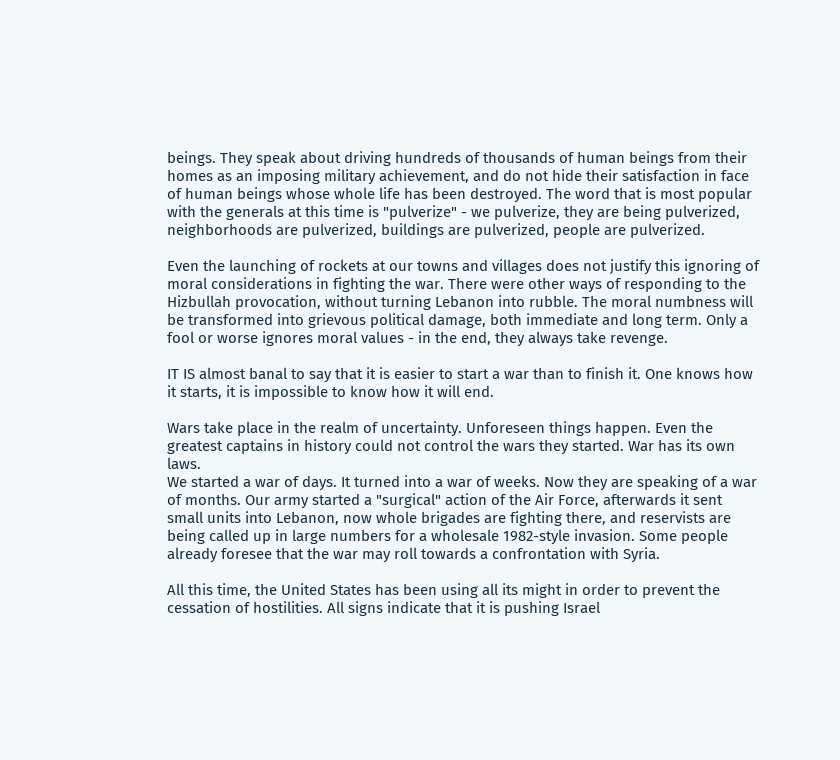beings. They speak about driving hundreds of thousands of human beings from their homes as an imposing military achievement, and do not hide their satisfaction in face of human beings whose whole life has been destroyed. The word that is most popular with the generals at this time is "pulverize" - we pulverize, they are being pulverized, neighborhoods are pulverized, buildings are pulverized, people are pulverized.

Even the launching of rockets at our towns and villages does not justify this ignoring of moral considerations in fighting the war. There were other ways of responding to the Hizbullah provocation, without turning Lebanon into rubble. The moral numbness will be transformed into grievous political damage, both immediate and long term. Only a fool or worse ignores moral values - in the end, they always take revenge.

IT IS almost banal to say that it is easier to start a war than to finish it. One knows how it starts, it is impossible to know how it will end.

Wars take place in the realm of uncertainty. Unforeseen things happen. Even the greatest captains in history could not control the wars they started. War has its own laws.
We started a war of days. It turned into a war of weeks. Now they are speaking of a war of months. Our army started a "surgical" action of the Air Force, afterwards it sent small units into Lebanon, now whole brigades are fighting there, and reservists are being called up in large numbers for a wholesale 1982-style invasion. Some people already foresee that the war may roll towards a confrontation with Syria.

All this time, the United States has been using all its might in order to prevent the cessation of hostilities. All signs indicate that it is pushing Israel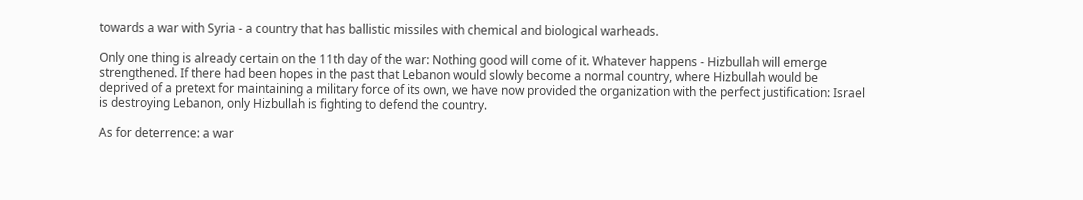towards a war with Syria - a country that has ballistic missiles with chemical and biological warheads.

Only one thing is already certain on the 11th day of the war: Nothing good will come of it. Whatever happens - Hizbullah will emerge strengthened. If there had been hopes in the past that Lebanon would slowly become a normal country, where Hizbullah would be deprived of a pretext for maintaining a military force of its own, we have now provided the organization with the perfect justification: Israel is destroying Lebanon, only Hizbullah is fighting to defend the country.

As for deterrence: a war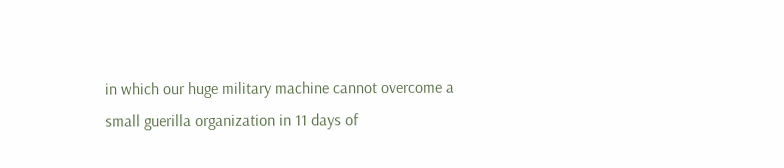in which our huge military machine cannot overcome a small guerilla organization in 11 days of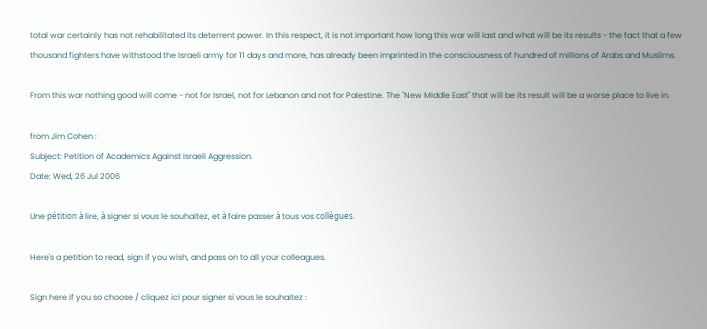total war certainly has not rehabilitated its deterrent power. In this respect, it is not important how long this war will last and what will be its results - the fact that a few thousand fighters have withstood the Israeli army for 11 days and more, has already been imprinted in the consciousness of hundred of millions of Arabs and Muslims.

From this war nothing good will come - not for Israel, not for Lebanon and not for Palestine. The "New Middle East" that will be its result will be a worse place to live in.

from Jim Cohen :
Subject: Petition of Academics Against Israeli Aggression.
Date: Wed, 26 Jul 2006

Une pétition à lire, à signer si vous le souhaitez, et à faire passer à tous vos collègues.

Here's a petition to read, sign if you wish, and pass on to all your colleagues.

Sign here if you so choose / cliquez ici pour signer si vous le souhaitez :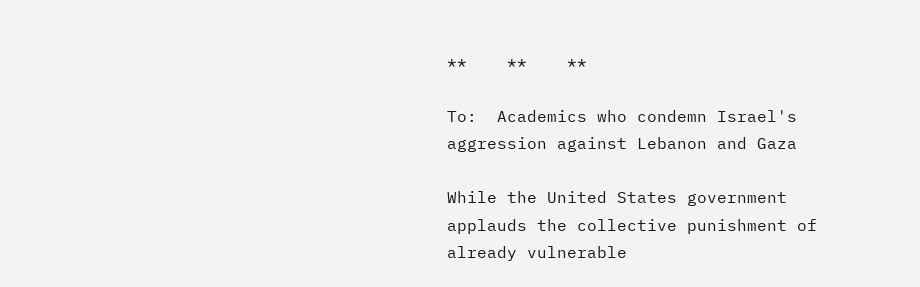**    **    **

To:  Academics who condemn Israel's aggression against Lebanon and Gaza

While the United States government applauds the collective punishment of already vulnerable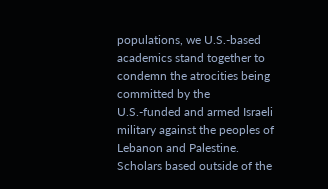populations, we U.S.-based academics stand together to condemn the atrocities being committed by the U.S.-funded and armed Israeli military against the peoples of Lebanon and Palestine. Scholars based outside of the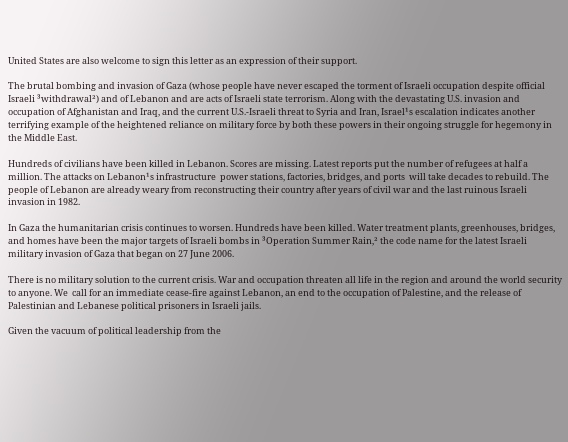United States are also welcome to sign this letter as an expression of their support.

The brutal bombing and invasion of Gaza (whose people have never escaped the torment of Israeli occupation despite official Israeli ³withdrawal²) and of Lebanon and are acts of Israeli state terrorism. Along with the devastating U.S. invasion and occupation of Afghanistan and Iraq, and the current U.S.-Israeli threat to Syria and Iran, Israel¹s escalation indicates another terrifying example of the heightened reliance on military force by both these powers in their ongoing struggle for hegemony in the Middle East.

Hundreds of civilians have been killed in Lebanon. Scores are missing. Latest reports put the number of refugees at half a million. The attacks on Lebanon¹s infrastructure  power stations, factories, bridges, and ports  will take decades to rebuild. The people of Lebanon are already weary from reconstructing their country after years of civil war and the last ruinous Israeli invasion in 1982.

In Gaza the humanitarian crisis continues to worsen. Hundreds have been killed. Water treatment plants, greenhouses, bridges, and homes have been the major targets of Israeli bombs in ³Operation Summer Rain,² the code name for the latest Israeli military invasion of Gaza that began on 27 June 2006.

There is no military solution to the current crisis. War and occupation threaten all life in the region and around the world security to anyone. We  call for an immediate cease-fire against Lebanon, an end to the occupation of Palestine, and the release of Palestinian and Lebanese political prisoners in Israeli jails.

Given the vacuum of political leadership from the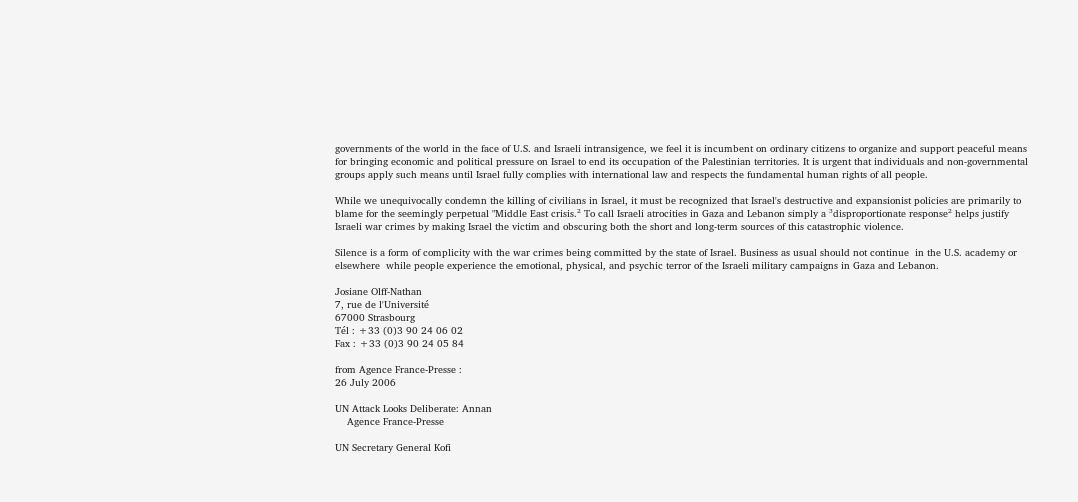governments of the world in the face of U.S. and Israeli intransigence, we feel it is incumbent on ordinary citizens to organize and support peaceful means for bringing economic and political pressure on Israel to end its occupation of the Palestinian territories. It is urgent that individuals and non-governmental groups apply such means until Israel fully complies with international law and respects the fundamental human rights of all people.

While we unequivocally condemn the killing of civilians in Israel, it must be recognized that Israel's destructive and expansionist policies are primarily to blame for the seemingly perpetual "Middle East crisis.² To call Israeli atrocities in Gaza and Lebanon simply a ³disproportionate response² helps justify Israeli war crimes by making Israel the victim and obscuring both the short and long-term sources of this catastrophic violence.

Silence is a form of complicity with the war crimes being committed by the state of Israel. Business as usual should not continue  in the U.S. academy or elsewhere  while people experience the emotional, physical, and psychic terror of the Israeli military campaigns in Gaza and Lebanon.

Josiane Olff-Nathan
7, rue de l'Université
67000 Strasbourg
Tél : +33 (0)3 90 24 06 02
Fax : +33 (0)3 90 24 05 84

from Agence France-Presse :
26 July 2006

UN Attack Looks Deliberate: Annan
    Agence France-Presse

UN Secretary General Kofi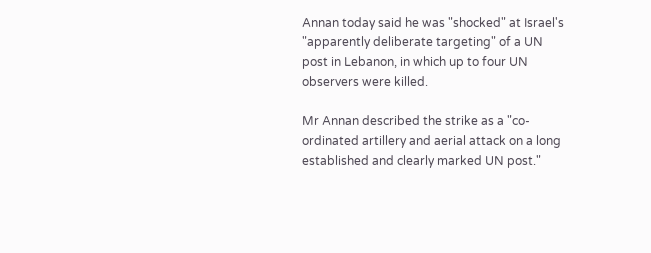Annan today said he was "shocked" at Israel's "apparently deliberate targeting" of a UN post in Lebanon, in which up to four UN observers were killed.

Mr Annan described the strike as a "co-ordinated artillery and aerial attack on a long established and clearly marked UN post."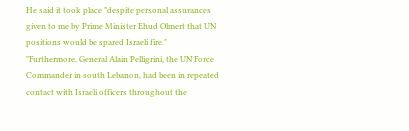He said it took place "despite personal assurances given to me by Prime Minister Ehud Olmert that UN positions would be spared Israeli fire."
"Furthermore, General Alain Pelligrini, the UN Force Commander in south Lebanon, had been in repeated contact with Israeli officers throughout the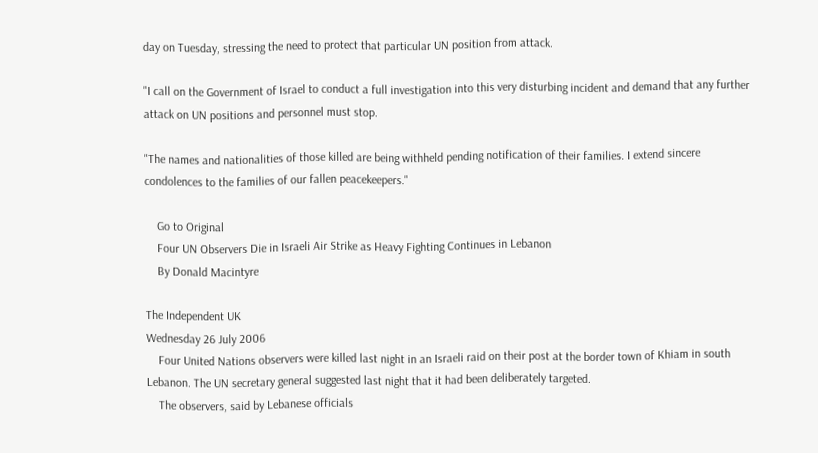day on Tuesday, stressing the need to protect that particular UN position from attack.

"I call on the Government of Israel to conduct a full investigation into this very disturbing incident and demand that any further attack on UN positions and personnel must stop.

"The names and nationalities of those killed are being withheld pending notification of their families. I extend sincere condolences to the families of our fallen peacekeepers."

    Go to Original
    Four UN Observers Die in Israeli Air Strike as Heavy Fighting Continues in Lebanon
    By Donald Macintyre

The Independent UK
Wednesday 26 July 2006
    Four United Nations observers were killed last night in an Israeli raid on their post at the border town of Khiam in south Lebanon. The UN secretary general suggested last night that it had been deliberately targeted.
    The observers, said by Lebanese officials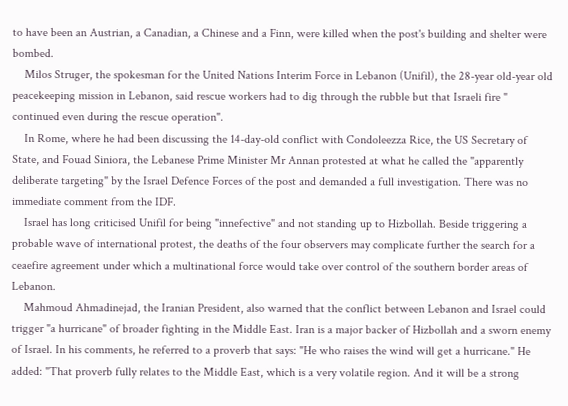to have been an Austrian, a Canadian, a Chinese and a Finn, were killed when the post's building and shelter were bombed.
    Milos Struger, the spokesman for the United Nations Interim Force in Lebanon (Unifil), the 28-year old-year old peacekeeping mission in Lebanon, said rescue workers had to dig through the rubble but that Israeli fire " continued even during the rescue operation".
    In Rome, where he had been discussing the 14-day-old conflict with Condoleezza Rice, the US Secretary of State, and Fouad Siniora, the Lebanese Prime Minister Mr Annan protested at what he called the "apparently deliberate targeting" by the Israel Defence Forces of the post and demanded a full investigation. There was no immediate comment from the IDF.
    Israel has long criticised Unifil for being "innefective" and not standing up to Hizbollah. Beside triggering a probable wave of international protest, the deaths of the four observers may complicate further the search for a ceaefire agreement under which a multinational force would take over control of the southern border areas of Lebanon.
    Mahmoud Ahmadinejad, the Iranian President, also warned that the conflict between Lebanon and Israel could trigger "a hurricane" of broader fighting in the Middle East. Iran is a major backer of Hizbollah and a sworn enemy of Israel. In his comments, he referred to a proverb that says: "He who raises the wind will get a hurricane." He added: "That proverb fully relates to the Middle East, which is a very volatile region. And it will be a strong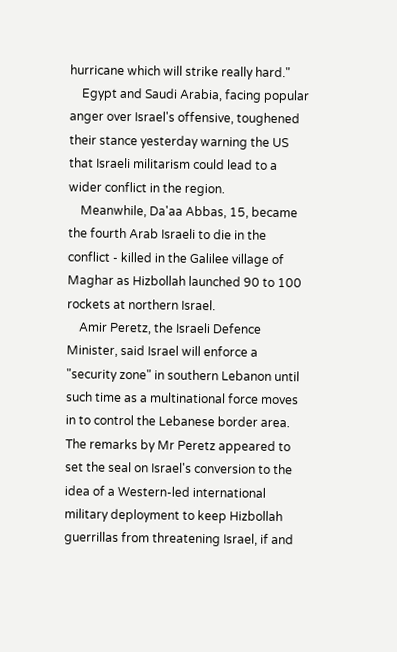hurricane which will strike really hard."
    Egypt and Saudi Arabia, facing popular anger over Israel's offensive, toughened their stance yesterday warning the US that Israeli militarism could lead to a wider conflict in the region.
    Meanwhile, Da'aa Abbas, 15, became the fourth Arab Israeli to die in the conflict - killed in the Galilee village of Maghar as Hizbollah launched 90 to 100 rockets at northern Israel.
    Amir Peretz, the Israeli Defence Minister, said Israel will enforce a "security zone" in southern Lebanon until such time as a multinational force moves in to control the Lebanese border area. The remarks by Mr Peretz appeared to set the seal on Israel's conversion to the idea of a Western-led international military deployment to keep Hizbollah guerrillas from threatening Israel, if and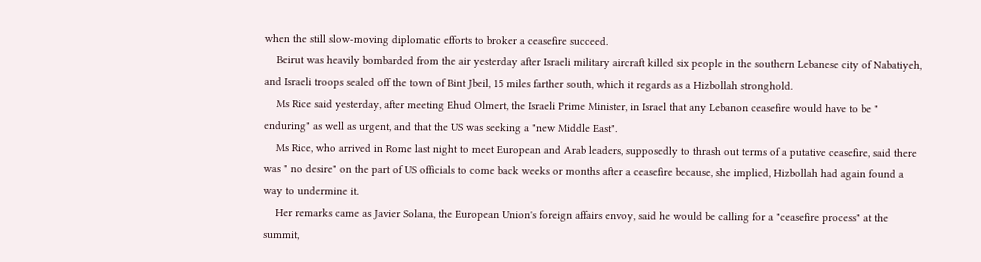when the still slow-moving diplomatic efforts to broker a ceasefire succeed.
    Beirut was heavily bombarded from the air yesterday after Israeli military aircraft killed six people in the southern Lebanese city of Nabatiyeh, and Israeli troops sealed off the town of Bint Jbeil, 15 miles farther south, which it regards as a Hizbollah stronghold.
    Ms Rice said yesterday, after meeting Ehud Olmert, the Israeli Prime Minister, in Israel that any Lebanon ceasefire would have to be " enduring" as well as urgent, and that the US was seeking a "new Middle East".
    Ms Rice, who arrived in Rome last night to meet European and Arab leaders, supposedly to thrash out terms of a putative ceasefire, said there was " no desire" on the part of US officials to come back weeks or months after a ceasefire because, she implied, Hizbollah had again found a way to undermine it.
    Her remarks came as Javier Solana, the European Union's foreign affairs envoy, said he would be calling for a "ceasefire process" at the summit,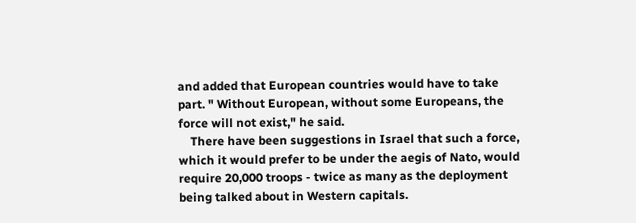and added that European countries would have to take part. " Without European, without some Europeans, the force will not exist," he said.
    There have been suggestions in Israel that such a force, which it would prefer to be under the aegis of Nato, would require 20,000 troops - twice as many as the deployment being talked about in Western capitals.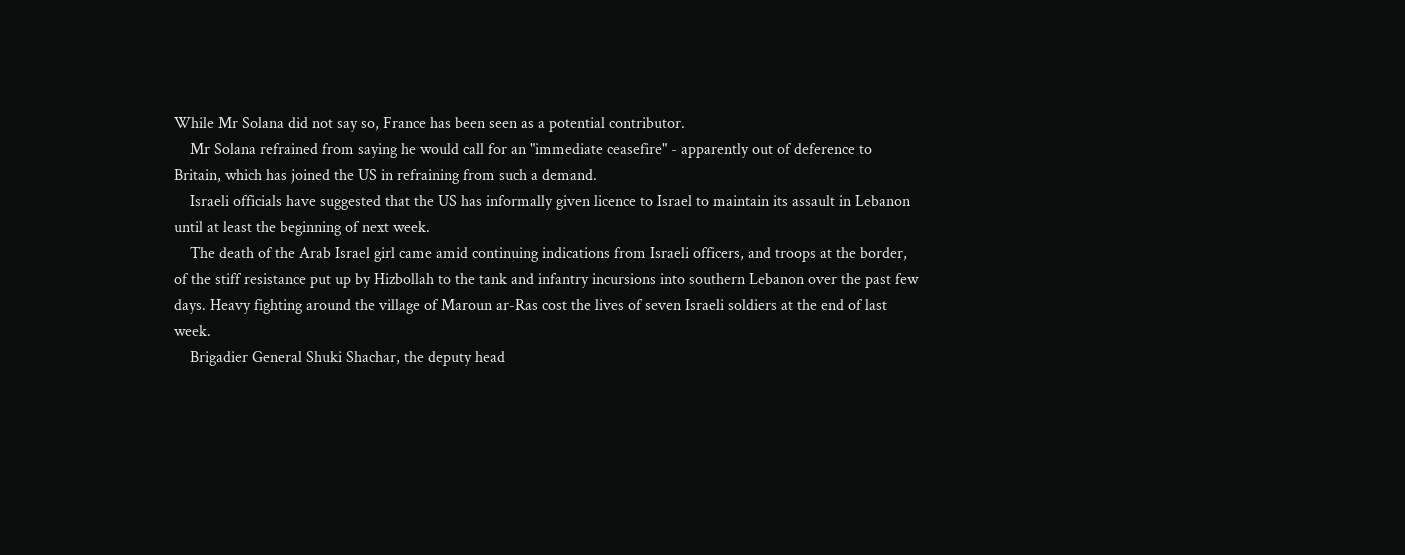While Mr Solana did not say so, France has been seen as a potential contributor.
    Mr Solana refrained from saying he would call for an "immediate ceasefire" - apparently out of deference to Britain, which has joined the US in refraining from such a demand.
    Israeli officials have suggested that the US has informally given licence to Israel to maintain its assault in Lebanon until at least the beginning of next week.
    The death of the Arab Israel girl came amid continuing indications from Israeli officers, and troops at the border, of the stiff resistance put up by Hizbollah to the tank and infantry incursions into southern Lebanon over the past few days. Heavy fighting around the village of Maroun ar-Ras cost the lives of seven Israeli soldiers at the end of last week.
    Brigadier General Shuki Shachar, the deputy head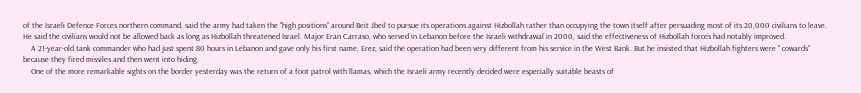of the Israeli Defence Forces northern command, said the army had taken the "high positions" around Beit Jbeil to pursue its operations against Hizbollah rather than occupying the town itself after persuading most of its 20,000 civilians to leave. He said the civilians would not be allowed back as long as Hizbollah threatened Israel. Major Eran Carraso, who served in Lebanon before the Israeli withdrawal in 2000, said the effectiveness of Hizbollah forces had notably improved.
    A 21-year-old tank commander who had just spent 80 hours in Lebanon and gave only his first name, Erez, said the operation had been very different from his service in the West Bank. But he insisted that Hizbollah fighters were " cowards" because they fired missiles and then went into hiding.
    One of the more remarkable sights on the border yesterday was the return of a foot patrol with llamas, which the Israeli army recently decided were especially suitable beasts of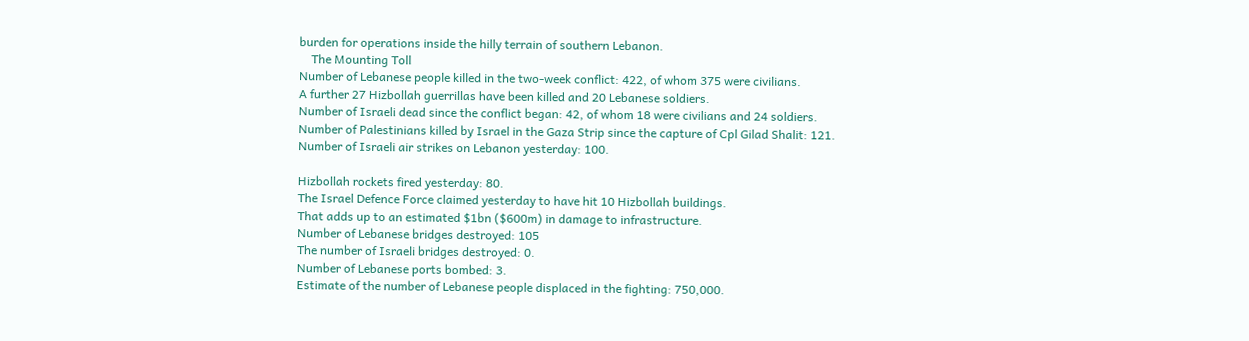burden for operations inside the hilly terrain of southern Lebanon.
    The Mounting Toll
Number of Lebanese people killed in the two-week conflict: 422, of whom 375 were civilians.
A further 27 Hizbollah guerrillas have been killed and 20 Lebanese soldiers.
Number of Israeli dead since the conflict began: 42, of whom 18 were civilians and 24 soldiers.
Number of Palestinians killed by Israel in the Gaza Strip since the capture of Cpl Gilad Shalit: 121.
Number of Israeli air strikes on Lebanon yesterday: 100.

Hizbollah rockets fired yesterday: 80.
The Israel Defence Force claimed yesterday to have hit 10 Hizbollah buildings.
That adds up to an estimated $1bn ($600m) in damage to infrastructure.
Number of Lebanese bridges destroyed: 105
The number of Israeli bridges destroyed: 0.
Number of Lebanese ports bombed: 3.
Estimate of the number of Lebanese people displaced in the fighting: 750,000.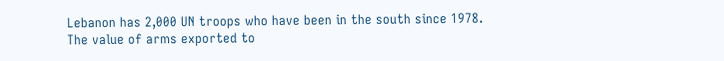Lebanon has 2,000 UN troops who have been in the south since 1978.
The value of arms exported to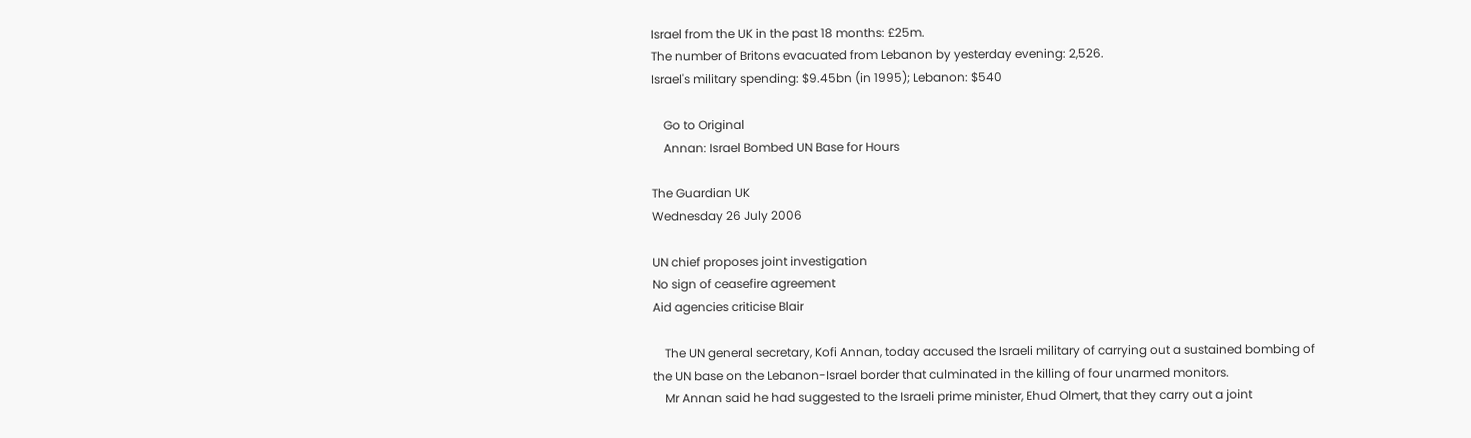Israel from the UK in the past 18 months: £25m.
The number of Britons evacuated from Lebanon by yesterday evening: 2,526.
Israel's military spending: $9.45bn (in 1995); Lebanon: $540

    Go to Original
    Annan: Israel Bombed UN Base for Hours

The Guardian UK
Wednesday 26 July 2006

UN chief proposes joint investigation
No sign of ceasefire agreement
Aid agencies criticise Blair

    The UN general secretary, Kofi Annan, today accused the Israeli military of carrying out a sustained bombing of the UN base on the Lebanon-Israel border that culminated in the killing of four unarmed monitors.
    Mr Annan said he had suggested to the Israeli prime minister, Ehud Olmert, that they carry out a joint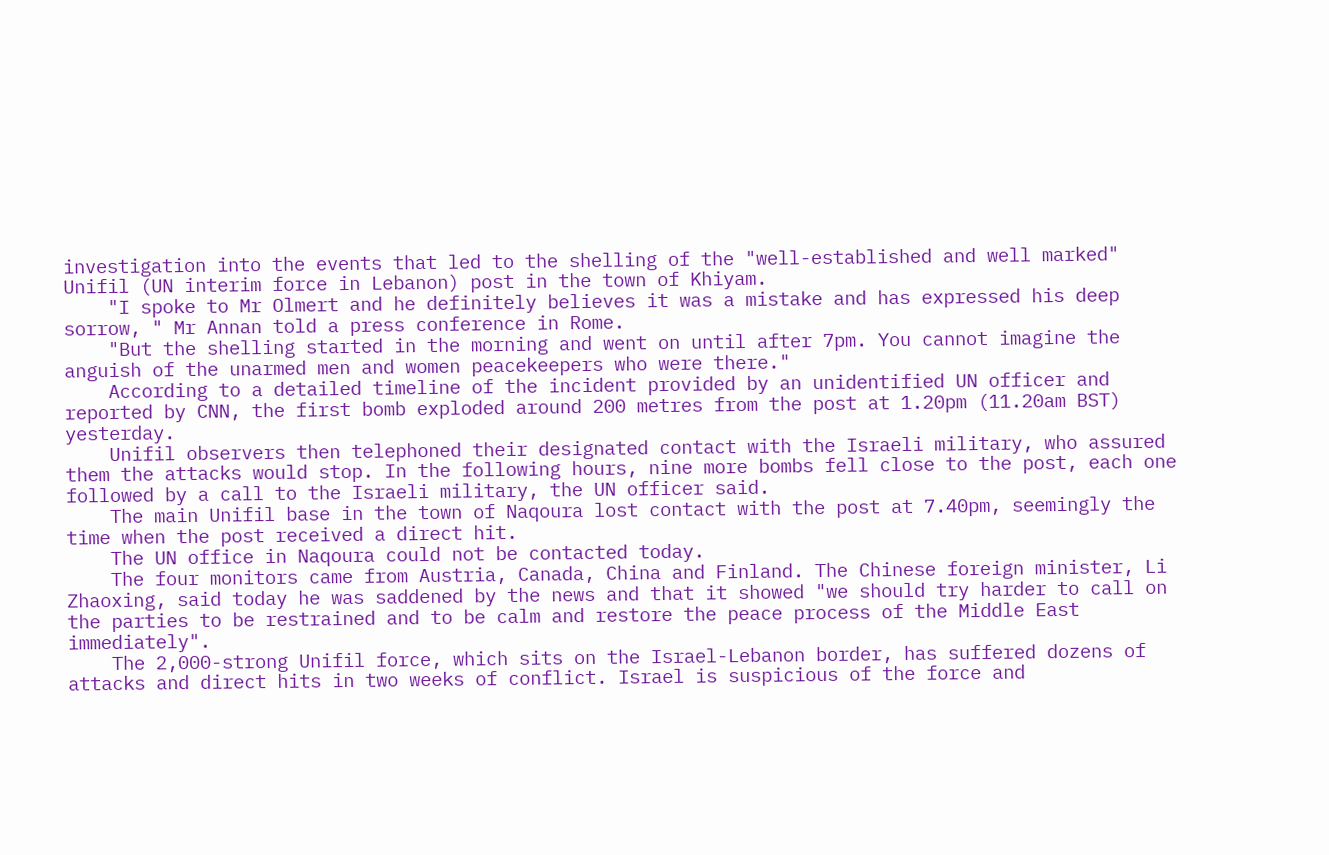investigation into the events that led to the shelling of the "well-established and well marked" Unifil (UN interim force in Lebanon) post in the town of Khiyam.
    "I spoke to Mr Olmert and he definitely believes it was a mistake and has expressed his deep sorrow, " Mr Annan told a press conference in Rome.
    "But the shelling started in the morning and went on until after 7pm. You cannot imagine the anguish of the unarmed men and women peacekeepers who were there."
    According to a detailed timeline of the incident provided by an unidentified UN officer and reported by CNN, the first bomb exploded around 200 metres from the post at 1.20pm (11.20am BST) yesterday.
    Unifil observers then telephoned their designated contact with the Israeli military, who assured them the attacks would stop. In the following hours, nine more bombs fell close to the post, each one followed by a call to the Israeli military, the UN officer said.
    The main Unifil base in the town of Naqoura lost contact with the post at 7.40pm, seemingly the time when the post received a direct hit.
    The UN office in Naqoura could not be contacted today.
    The four monitors came from Austria, Canada, China and Finland. The Chinese foreign minister, Li Zhaoxing, said today he was saddened by the news and that it showed "we should try harder to call on the parties to be restrained and to be calm and restore the peace process of the Middle East immediately".
    The 2,000-strong Unifil force, which sits on the Israel-Lebanon border, has suffered dozens of attacks and direct hits in two weeks of conflict. Israel is suspicious of the force and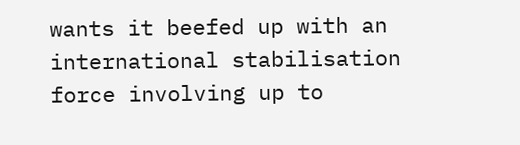wants it beefed up with an international stabilisation force involving up to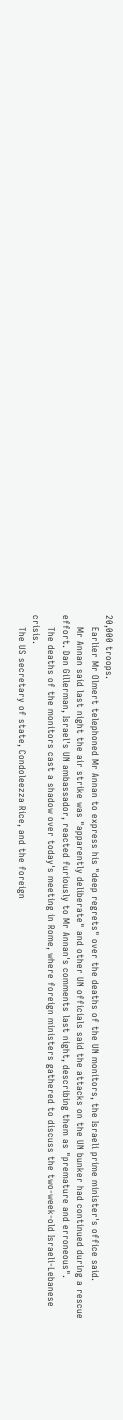20,000 troops.
    Earlier Mr Olmert telephoned Mr Annan to express his "deep regrets" over the deaths of the UN monitors, the Israeli prime minister's office said.
    Mr Annan said last night the air strike was "apparently deliberate" and other UN officials said the attacks on the UN bunker had continued during a rescue effort. Dan Gillerman, Israel's UN ambassador, reacted furiously to Mr Annan's comments last night, describing them as "premature and erroneous".
    The deaths of the monitors cast a shadow over today's meeting in Rome, where foreign ministers gathered to discuss the two-week-old Israeli-Lebanese crisis.
    The US secretary of state, Condoleezza Rice, and the foreign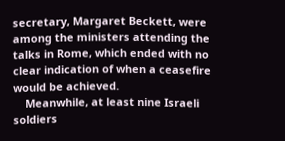secretary, Margaret Beckett, were among the ministers attending the talks in Rome, which ended with no clear indication of when a ceasefire would be achieved.
    Meanwhile, at least nine Israeli soldiers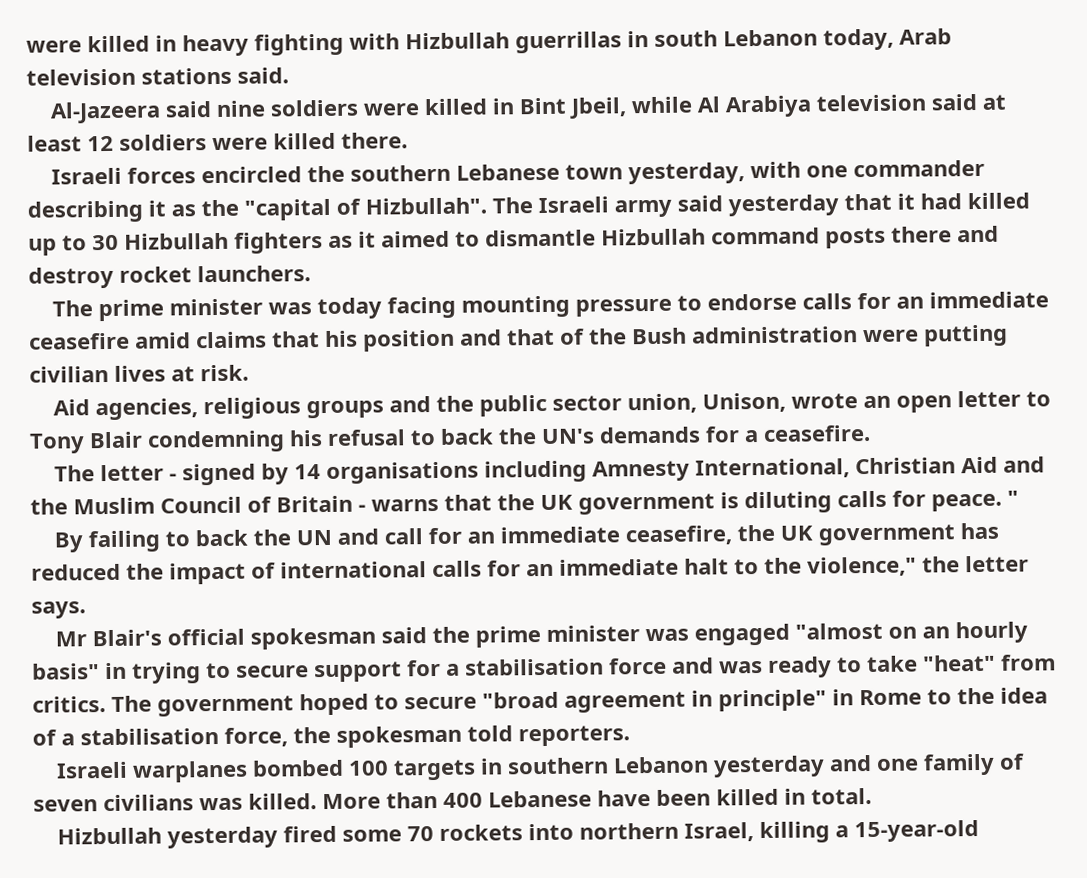were killed in heavy fighting with Hizbullah guerrillas in south Lebanon today, Arab television stations said.
    Al-Jazeera said nine soldiers were killed in Bint Jbeil, while Al Arabiya television said at least 12 soldiers were killed there.
    Israeli forces encircled the southern Lebanese town yesterday, with one commander describing it as the "capital of Hizbullah". The Israeli army said yesterday that it had killed up to 30 Hizbullah fighters as it aimed to dismantle Hizbullah command posts there and destroy rocket launchers.
    The prime minister was today facing mounting pressure to endorse calls for an immediate ceasefire amid claims that his position and that of the Bush administration were putting civilian lives at risk.
    Aid agencies, religious groups and the public sector union, Unison, wrote an open letter to Tony Blair condemning his refusal to back the UN's demands for a ceasefire.
    The letter - signed by 14 organisations including Amnesty International, Christian Aid and the Muslim Council of Britain - warns that the UK government is diluting calls for peace. "
    By failing to back the UN and call for an immediate ceasefire, the UK government has reduced the impact of international calls for an immediate halt to the violence," the letter says.
    Mr Blair's official spokesman said the prime minister was engaged "almost on an hourly basis" in trying to secure support for a stabilisation force and was ready to take "heat" from critics. The government hoped to secure "broad agreement in principle" in Rome to the idea of a stabilisation force, the spokesman told reporters.
    Israeli warplanes bombed 100 targets in southern Lebanon yesterday and one family of seven civilians was killed. More than 400 Lebanese have been killed in total.
    Hizbullah yesterday fired some 70 rockets into northern Israel, killing a 15-year-old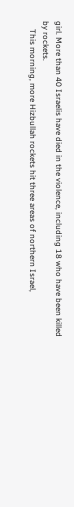girl. More than 40 Israelis have died in the violence, including 18 who have been killed by rockets.
    This morning, more Hizbullah rockets hit three areas of northern Israel,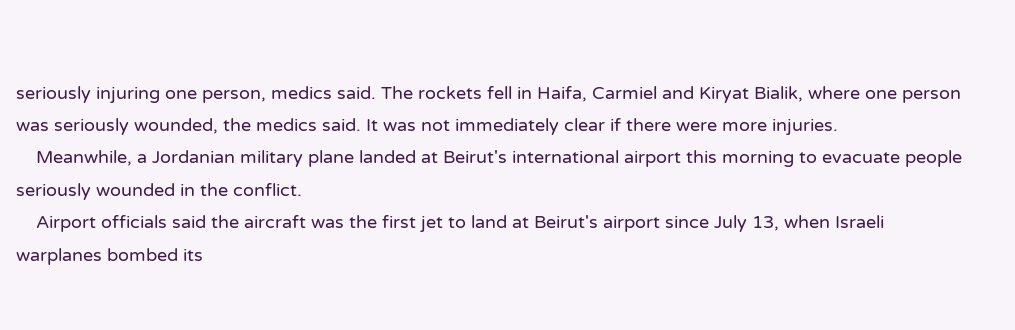seriously injuring one person, medics said. The rockets fell in Haifa, Carmiel and Kiryat Bialik, where one person was seriously wounded, the medics said. It was not immediately clear if there were more injuries.
    Meanwhile, a Jordanian military plane landed at Beirut's international airport this morning to evacuate people seriously wounded in the conflict.
    Airport officials said the aircraft was the first jet to land at Beirut's airport since July 13, when Israeli warplanes bombed its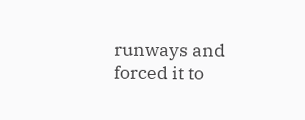runways and forced it to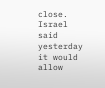close. Israel said yesterday it would allow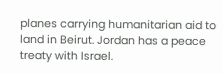planes carrying humanitarian aid to land in Beirut. Jordan has a peace treaty with Israel.